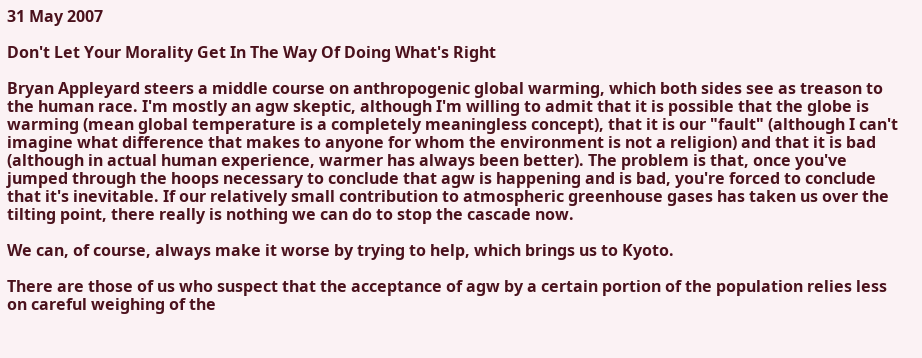31 May 2007

Don't Let Your Morality Get In The Way Of Doing What's Right

Bryan Appleyard steers a middle course on anthropogenic global warming, which both sides see as treason to the human race. I'm mostly an agw skeptic, although I'm willing to admit that it is possible that the globe is warming (mean global temperature is a completely meaningless concept), that it is our "fault" (although I can't imagine what difference that makes to anyone for whom the environment is not a religion) and that it is bad (although in actual human experience, warmer has always been better). The problem is that, once you've jumped through the hoops necessary to conclude that agw is happening and is bad, you're forced to conclude that it's inevitable. If our relatively small contribution to atmospheric greenhouse gases has taken us over the tilting point, there really is nothing we can do to stop the cascade now.

We can, of course, always make it worse by trying to help, which brings us to Kyoto.

There are those of us who suspect that the acceptance of agw by a certain portion of the population relies less on careful weighing of the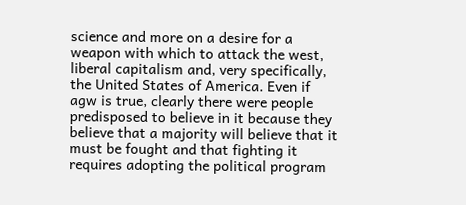science and more on a desire for a weapon with which to attack the west, liberal capitalism and, very specifically, the United States of America. Even if agw is true, clearly there were people predisposed to believe in it because they believe that a majority will believe that it must be fought and that fighting it requires adopting the political program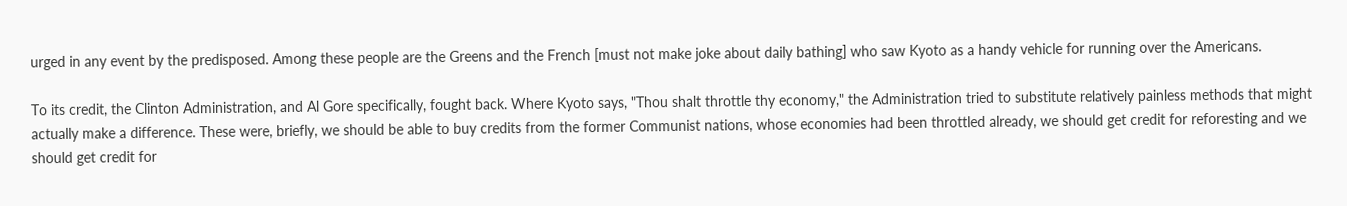urged in any event by the predisposed. Among these people are the Greens and the French [must not make joke about daily bathing] who saw Kyoto as a handy vehicle for running over the Americans.

To its credit, the Clinton Administration, and Al Gore specifically, fought back. Where Kyoto says, "Thou shalt throttle thy economy," the Administration tried to substitute relatively painless methods that might actually make a difference. These were, briefly, we should be able to buy credits from the former Communist nations, whose economies had been throttled already, we should get credit for reforesting and we should get credit for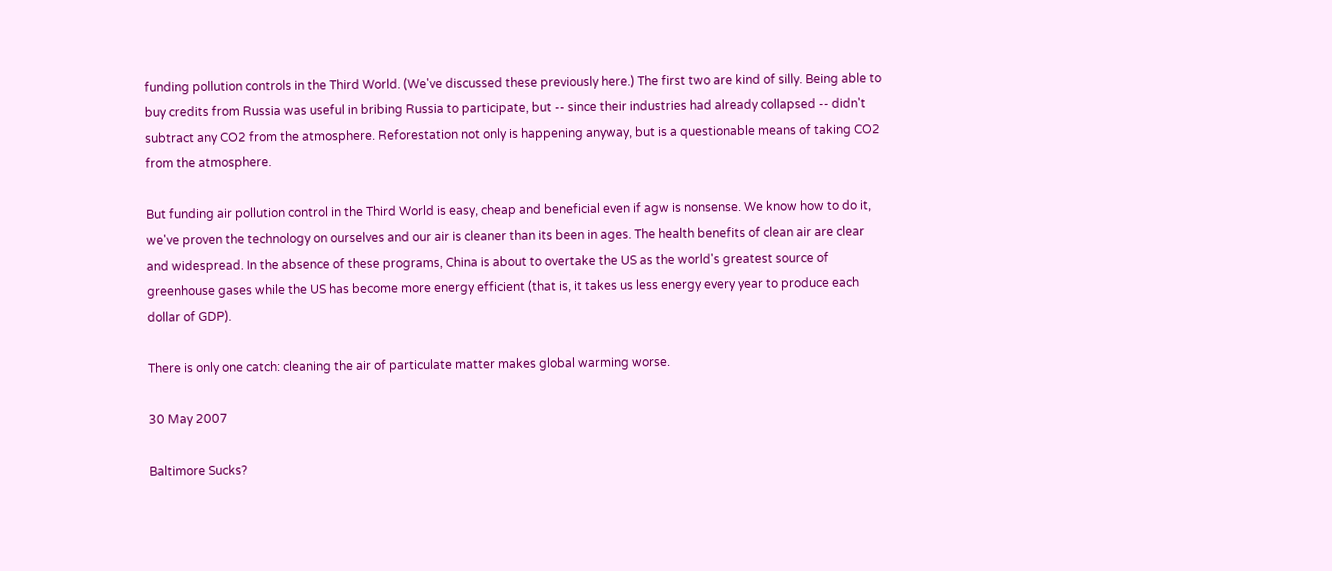funding pollution controls in the Third World. (We've discussed these previously here.) The first two are kind of silly. Being able to buy credits from Russia was useful in bribing Russia to participate, but -- since their industries had already collapsed -- didn't subtract any CO2 from the atmosphere. Reforestation not only is happening anyway, but is a questionable means of taking CO2 from the atmosphere.

But funding air pollution control in the Third World is easy, cheap and beneficial even if agw is nonsense. We know how to do it, we've proven the technology on ourselves and our air is cleaner than its been in ages. The health benefits of clean air are clear and widespread. In the absence of these programs, China is about to overtake the US as the world's greatest source of greenhouse gases while the US has become more energy efficient (that is, it takes us less energy every year to produce each dollar of GDP).

There is only one catch: cleaning the air of particulate matter makes global warming worse.

30 May 2007

Baltimore Sucks?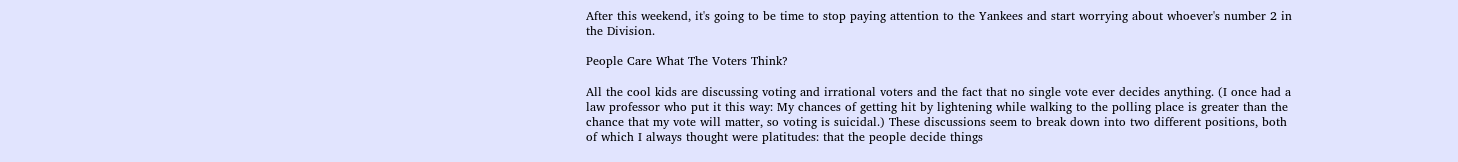After this weekend, it's going to be time to stop paying attention to the Yankees and start worrying about whoever's number 2 in the Division.

People Care What The Voters Think?

All the cool kids are discussing voting and irrational voters and the fact that no single vote ever decides anything. (I once had a law professor who put it this way: My chances of getting hit by lightening while walking to the polling place is greater than the chance that my vote will matter, so voting is suicidal.) These discussions seem to break down into two different positions, both of which I always thought were platitudes: that the people decide things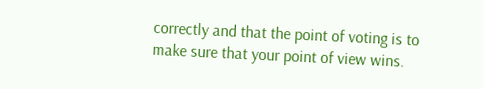correctly and that the point of voting is to make sure that your point of view wins.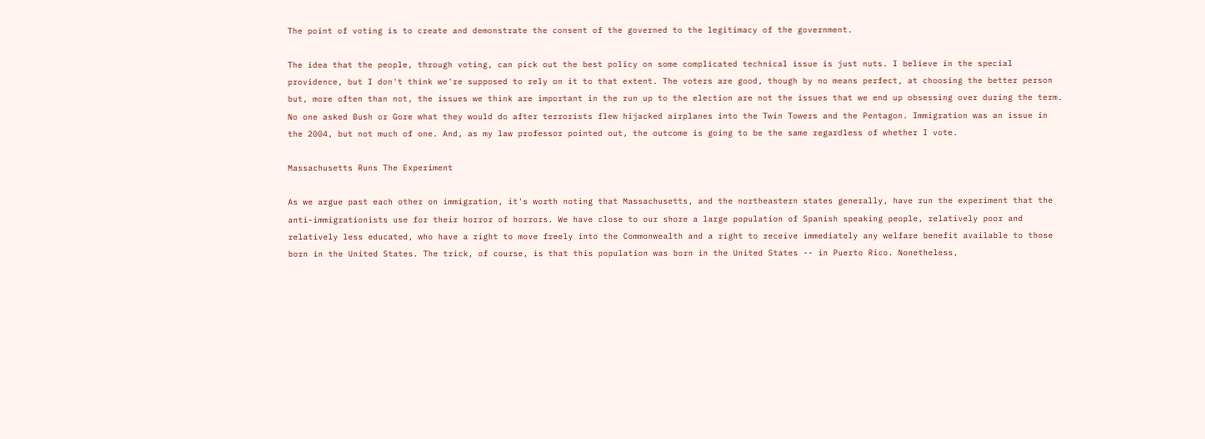The point of voting is to create and demonstrate the consent of the governed to the legitimacy of the government.

The idea that the people, through voting, can pick out the best policy on some complicated technical issue is just nuts. I believe in the special providence, but I don't think we're supposed to rely on it to that extent. The voters are good, though by no means perfect, at choosing the better person but, more often than not, the issues we think are important in the run up to the election are not the issues that we end up obsessing over during the term. No one asked Bush or Gore what they would do after terrorists flew hijacked airplanes into the Twin Towers and the Pentagon. Immigration was an issue in the 2004, but not much of one. And, as my law professor pointed out, the outcome is going to be the same regardless of whether I vote.

Massachusetts Runs The Experiment

As we argue past each other on immigration, it's worth noting that Massachusetts, and the northeastern states generally, have run the experiment that the anti-immigrationists use for their horror of horrors. We have close to our shore a large population of Spanish speaking people, relatively poor and relatively less educated, who have a right to move freely into the Commonwealth and a right to receive immediately any welfare benefit available to those born in the United States. The trick, of course, is that this population was born in the United States -- in Puerto Rico. Nonetheless,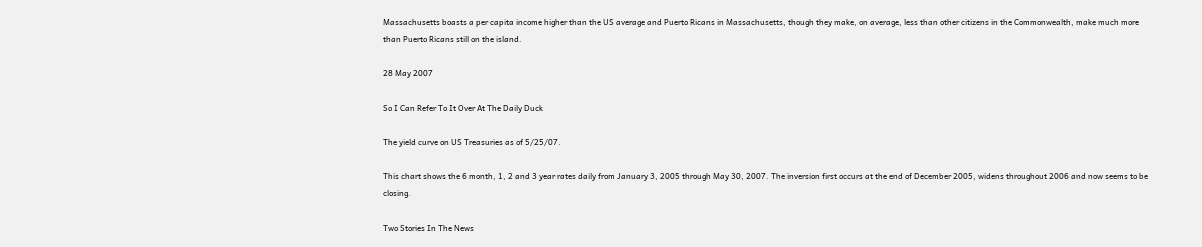Massachusetts boasts a per capita income higher than the US average and Puerto Ricans in Massachusetts, though they make, on average, less than other citizens in the Commonwealth, make much more than Puerto Ricans still on the island.

28 May 2007

So I Can Refer To It Over At The Daily Duck

The yield curve on US Treasuries as of 5/25/07.

This chart shows the 6 month, 1, 2 and 3 year rates daily from January 3, 2005 through May 30, 2007. The inversion first occurs at the end of December 2005, widens throughout 2006 and now seems to be closing.

Two Stories In The News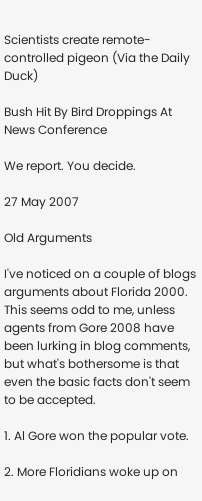Scientists create remote-controlled pigeon (Via the Daily Duck)

Bush Hit By Bird Droppings At News Conference

We report. You decide.

27 May 2007

Old Arguments

I've noticed on a couple of blogs arguments about Florida 2000. This seems odd to me, unless agents from Gore 2008 have been lurking in blog comments, but what's bothersome is that even the basic facts don't seem to be accepted.

1. Al Gore won the popular vote.

2. More Floridians woke up on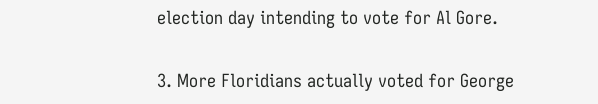election day intending to vote for Al Gore.

3. More Floridians actually voted for George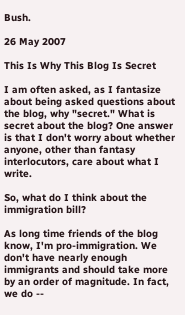Bush.

26 May 2007

This Is Why This Blog Is Secret

I am often asked, as I fantasize about being asked questions about the blog, why "secret." What is secret about the blog? One answer is that I don't worry about whether anyone, other than fantasy interlocutors, care about what I write.

So, what do I think about the immigration bill?

As long time friends of the blog know, I'm pro-immigration. We don't have nearly enough immigrants and should take more by an order of magnitude. In fact, we do --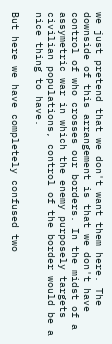we just pretend that we don't want them here. The downside of this arrangement is that we don't have control of who crosses our borders. In the midst of a assymetric war in which the enemy purposely targets civilian populations, control of the border would be a nice thing to have.

But here we have completely confused two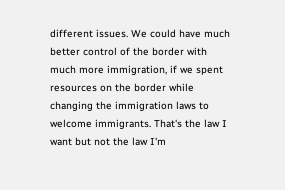different issues. We could have much better control of the border with much more immigration, if we spent resources on the border while changing the immigration laws to welcome immigrants. That's the law I want but not the law I'm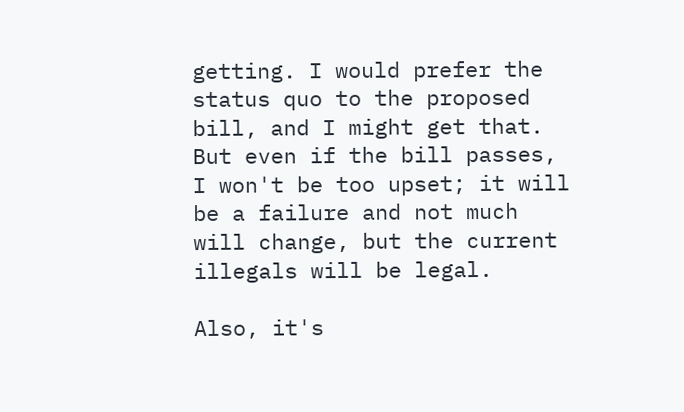getting. I would prefer the status quo to the proposed bill, and I might get that. But even if the bill passes, I won't be too upset; it will be a failure and not much will change, but the current illegals will be legal.

Also, it's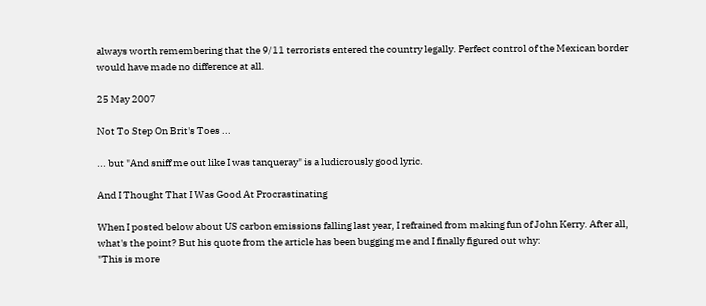always worth remembering that the 9/11 terrorists entered the country legally. Perfect control of the Mexican border would have made no difference at all.

25 May 2007

Not To Step On Brit's Toes ...

... but "And sniff me out like I was tanqueray" is a ludicrously good lyric.

And I Thought That I Was Good At Procrastinating

When I posted below about US carbon emissions falling last year, I refrained from making fun of John Kerry. After all, what's the point? But his quote from the article has been bugging me and I finally figured out why:
"This is more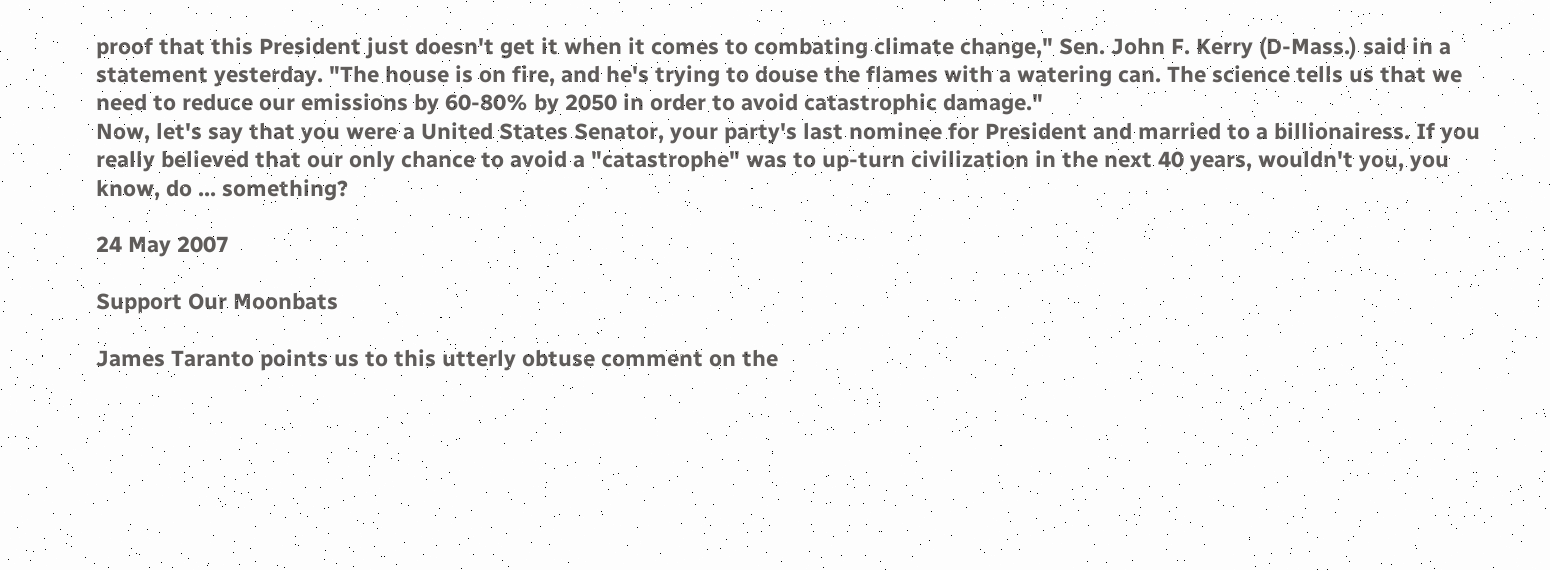proof that this President just doesn't get it when it comes to combating climate change," Sen. John F. Kerry (D-Mass.) said in a statement yesterday. "The house is on fire, and he's trying to douse the flames with a watering can. The science tells us that we need to reduce our emissions by 60-80% by 2050 in order to avoid catastrophic damage."
Now, let's say that you were a United States Senator, your party's last nominee for President and married to a billionairess. If you really believed that our only chance to avoid a "catastrophe" was to up-turn civilization in the next 40 years, wouldn't you, you know, do ... something?

24 May 2007

Support Our Moonbats

James Taranto points us to this utterly obtuse comment on the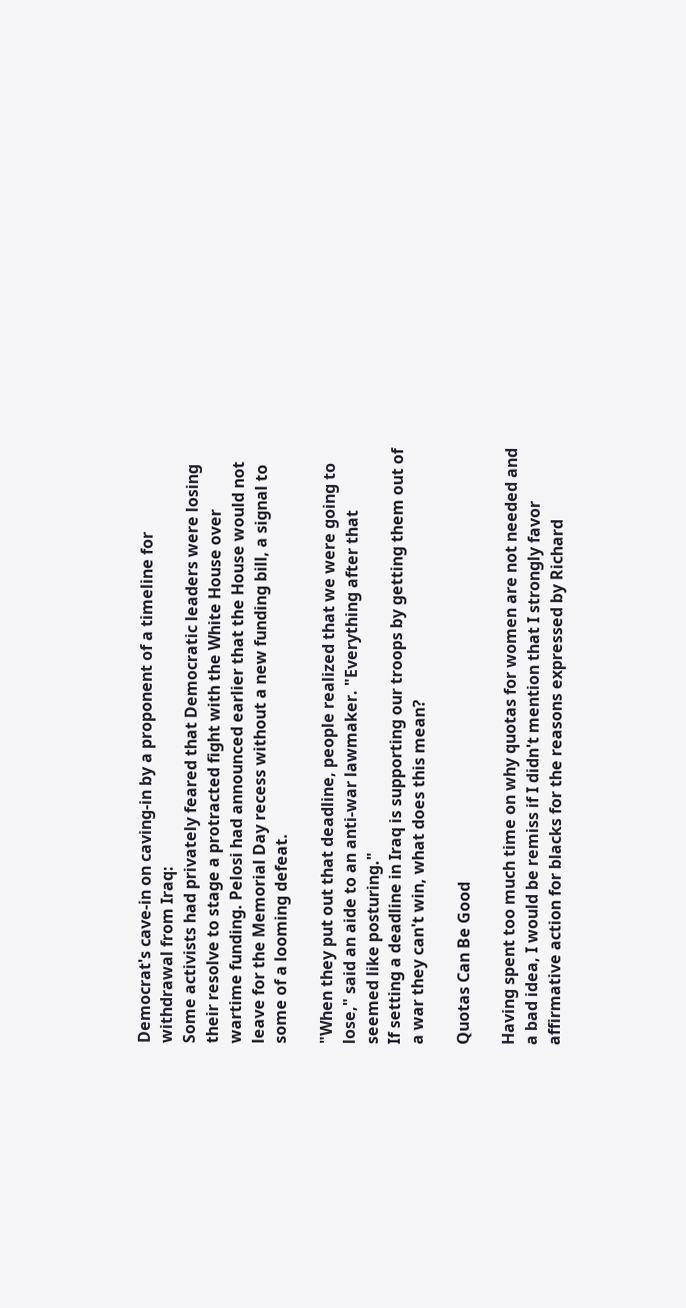Democrat's cave-in on caving-in by a proponent of a timeline for withdrawal from Iraq:
Some activists had privately feared that Democratic leaders were losing their resolve to stage a protracted fight with the White House over wartime funding. Pelosi had announced earlier that the House would not leave for the Memorial Day recess without a new funding bill, a signal to some of a looming defeat.

"When they put out that deadline, people realized that we were going to lose," said an aide to an anti-war lawmaker. "Everything after that seemed like posturing."
If setting a deadline in Iraq is supporting our troops by getting them out of a war they can't win, what does this mean?

Quotas Can Be Good

Having spent too much time on why quotas for women are not needed and a bad idea, I would be remiss if I didn't mention that I strongly favor affirmative action for blacks for the reasons expressed by Richard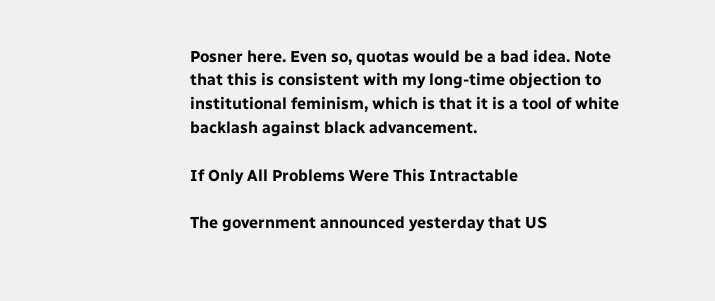Posner here. Even so, quotas would be a bad idea. Note that this is consistent with my long-time objection to institutional feminism, which is that it is a tool of white backlash against black advancement.

If Only All Problems Were This Intractable

The government announced yesterday that US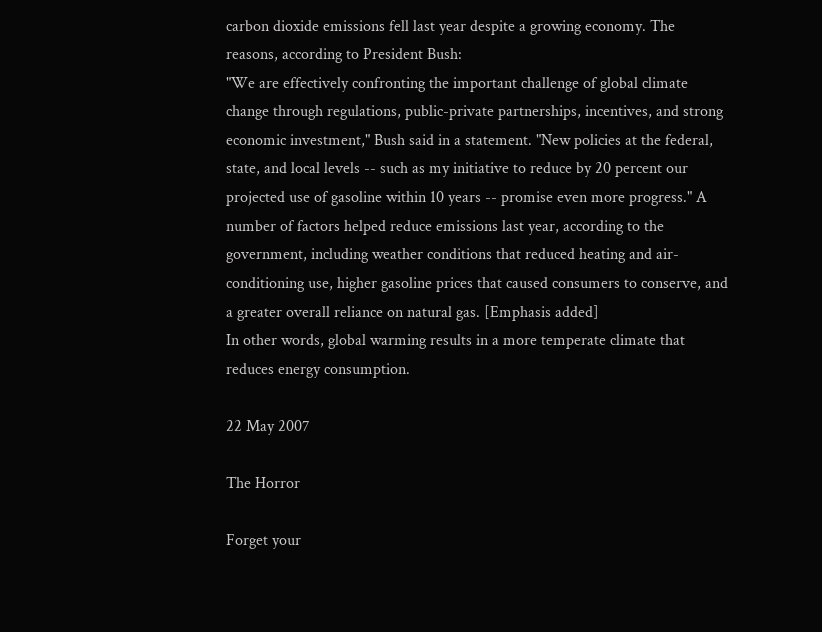carbon dioxide emissions fell last year despite a growing economy. The reasons, according to President Bush:
"We are effectively confronting the important challenge of global climate change through regulations, public-private partnerships, incentives, and strong economic investment," Bush said in a statement. "New policies at the federal, state, and local levels -- such as my initiative to reduce by 20 percent our projected use of gasoline within 10 years -- promise even more progress." A number of factors helped reduce emissions last year, according to the government, including weather conditions that reduced heating and air-conditioning use, higher gasoline prices that caused consumers to conserve, and a greater overall reliance on natural gas. [Emphasis added]
In other words, global warming results in a more temperate climate that reduces energy consumption.

22 May 2007

The Horror

Forget your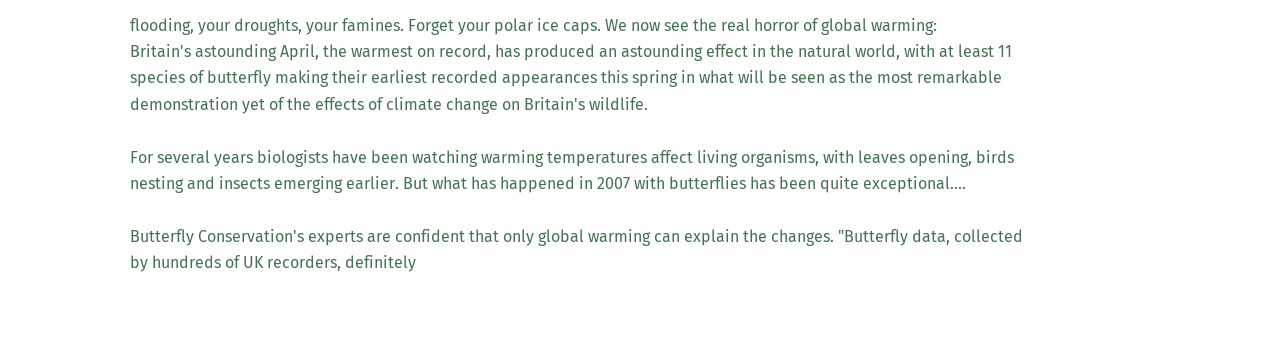flooding, your droughts, your famines. Forget your polar ice caps. We now see the real horror of global warming:
Britain's astounding April, the warmest on record, has produced an astounding effect in the natural world, with at least 11 species of butterfly making their earliest recorded appearances this spring in what will be seen as the most remarkable demonstration yet of the effects of climate change on Britain's wildlife.

For several years biologists have been watching warming temperatures affect living organisms, with leaves opening, birds nesting and insects emerging earlier. But what has happened in 2007 with butterflies has been quite exceptional....

Butterfly Conservation's experts are confident that only global warming can explain the changes. "Butterfly data, collected by hundreds of UK recorders, definitely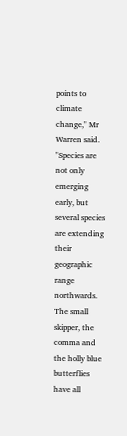points to climate change," Mr Warren said. "Species are not only emerging early, but several species are extending their geographic range northwards. The small skipper, the comma and the holly blue butterflies have all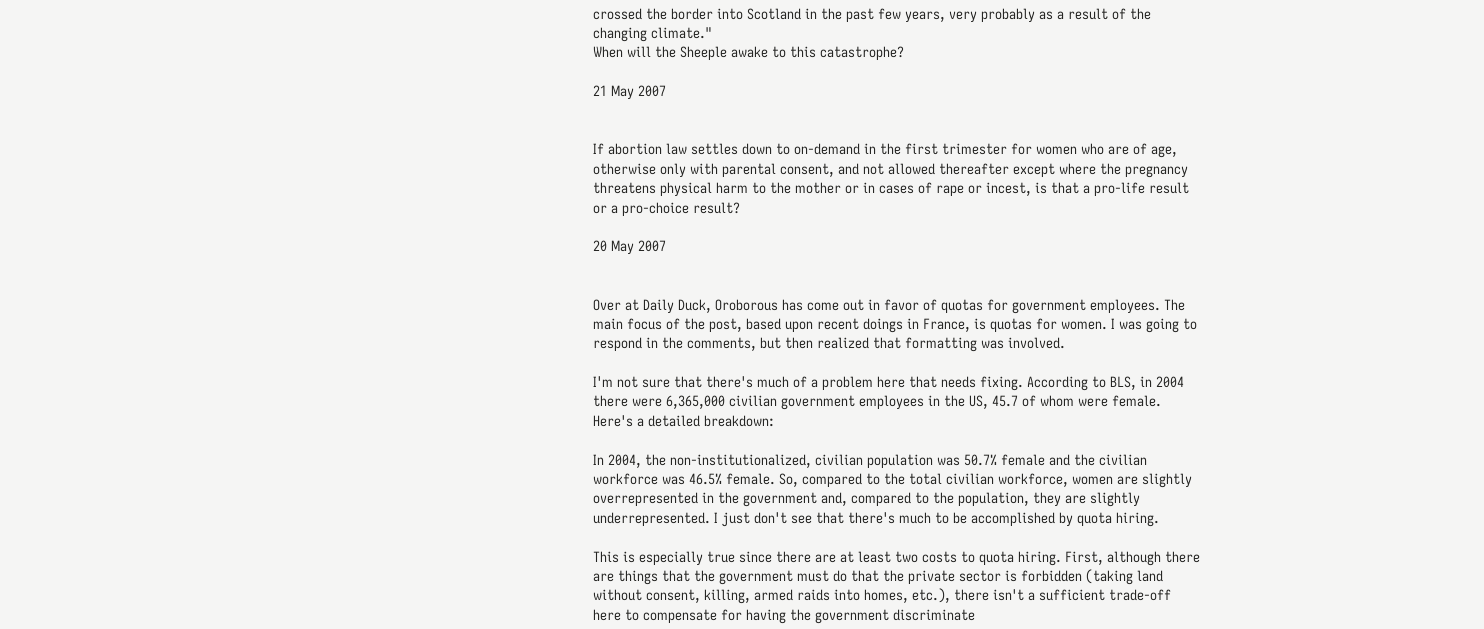crossed the border into Scotland in the past few years, very probably as a result of the changing climate."
When will the Sheeple awake to this catastrophe?

21 May 2007


If abortion law settles down to on-demand in the first trimester for women who are of age, otherwise only with parental consent, and not allowed thereafter except where the pregnancy threatens physical harm to the mother or in cases of rape or incest, is that a pro-life result or a pro-choice result?

20 May 2007


Over at Daily Duck, Oroborous has come out in favor of quotas for government employees. The main focus of the post, based upon recent doings in France, is quotas for women. I was going to respond in the comments, but then realized that formatting was involved.

I'm not sure that there's much of a problem here that needs fixing. According to BLS, in 2004 there were 6,365,000 civilian government employees in the US, 45.7 of whom were female. Here's a detailed breakdown:

In 2004, the non-institutionalized, civilian population was 50.7% female and the civilian workforce was 46.5% female. So, compared to the total civilian workforce, women are slightly overrepresented in the government and, compared to the population, they are slightly underrepresented. I just don't see that there's much to be accomplished by quota hiring.

This is especially true since there are at least two costs to quota hiring. First, although there are things that the government must do that the private sector is forbidden (taking land without consent, killing, armed raids into homes, etc.), there isn't a sufficient trade-off here to compensate for having the government discriminate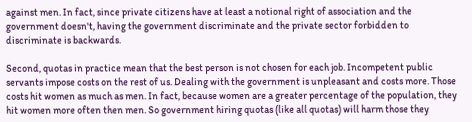against men. In fact, since private citizens have at least a notional right of association and the government doesn't, having the government discriminate and the private sector forbidden to discriminate is backwards.

Second, quotas in practice mean that the best person is not chosen for each job. Incompetent public servants impose costs on the rest of us. Dealing with the government is unpleasant and costs more. Those costs hit women as much as men. In fact, because women are a greater percentage of the population, they hit women more often then men. So government hiring quotas (like all quotas) will harm those they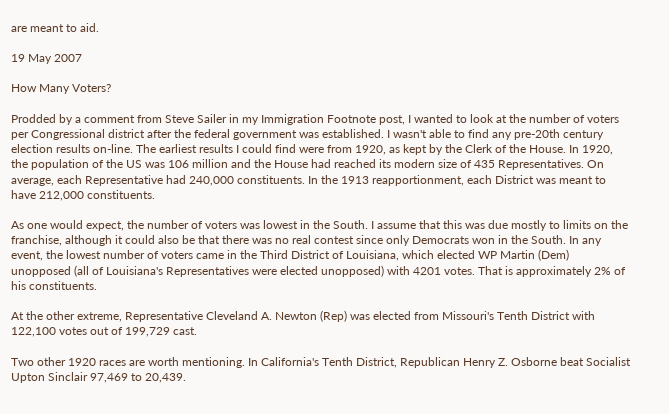are meant to aid.

19 May 2007

How Many Voters?

Prodded by a comment from Steve Sailer in my Immigration Footnote post, I wanted to look at the number of voters per Congressional district after the federal government was established. I wasn't able to find any pre-20th century election results on-line. The earliest results I could find were from 1920, as kept by the Clerk of the House. In 1920, the population of the US was 106 million and the House had reached its modern size of 435 Representatives. On average, each Representative had 240,000 constituents. In the 1913 reapportionment, each District was meant to have 212,000 constituents.

As one would expect, the number of voters was lowest in the South. I assume that this was due mostly to limits on the franchise, although it could also be that there was no real contest since only Democrats won in the South. In any event, the lowest number of voters came in the Third District of Louisiana, which elected WP Martin (Dem) unopposed (all of Louisiana's Representatives were elected unopposed) with 4201 votes. That is approximately 2% of his constituents.

At the other extreme, Representative Cleveland A. Newton (Rep) was elected from Missouri's Tenth District with 122,100 votes out of 199,729 cast.

Two other 1920 races are worth mentioning. In California's Tenth District, Republican Henry Z. Osborne beat Socialist Upton Sinclair 97,469 to 20,439.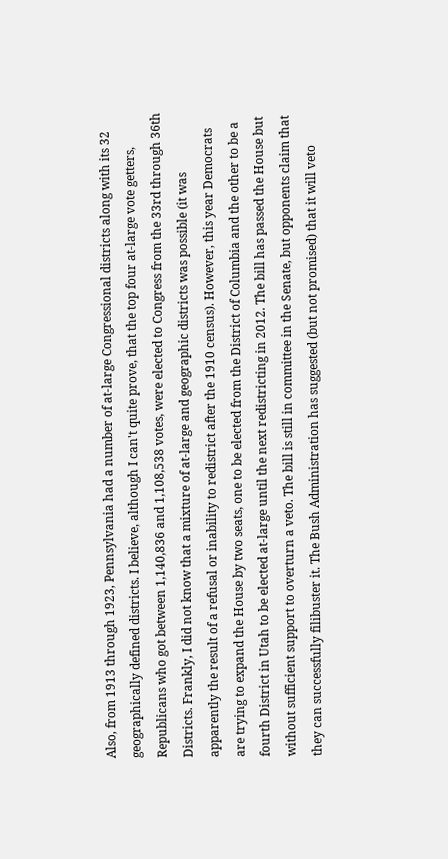Also, from 1913 through 1923, Pennsylvania had a number of at-large Congressional districts along with its 32 geographically defined districts. I believe, although I can't quite prove, that the top four at-large vote getters, Republicans who got between 1,140,836 and 1,108,538 votes, were elected to Congress from the 33rd through 36th Districts. Frankly, I did not know that a mixture of at-large and geographic districts was possible (it was apparently the result of a refusal or inability to redistrict after the 1910 census). However, this year Democrats are trying to expand the House by two seats, one to be elected from the District of Columbia and the other to be a fourth District in Utah to be elected at-large until the next redistricting in 2012. The bill has passed the House but without sufficient support to overturn a veto. The bill is still in committee in the Senate, but opponents claim that they can successfully filibuster it. The Bush Administration has suggested (but not promised) that it will veto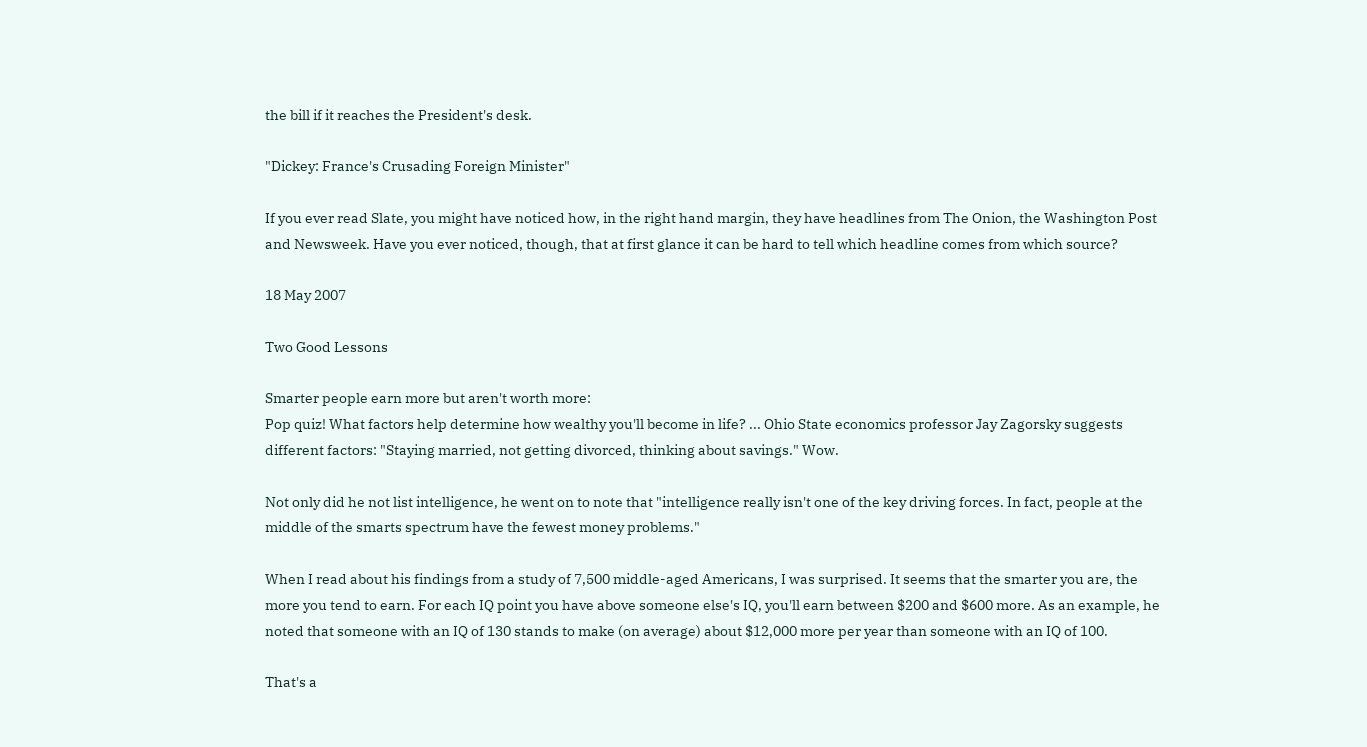the bill if it reaches the President's desk.

"Dickey: France's Crusading Foreign Minister"

If you ever read Slate, you might have noticed how, in the right hand margin, they have headlines from The Onion, the Washington Post and Newsweek. Have you ever noticed, though, that at first glance it can be hard to tell which headline comes from which source?

18 May 2007

Two Good Lessons

Smarter people earn more but aren't worth more:
Pop quiz! What factors help determine how wealthy you'll become in life? ... Ohio State economics professor Jay Zagorsky suggests different factors: "Staying married, not getting divorced, thinking about savings." Wow.

Not only did he not list intelligence, he went on to note that "intelligence really isn't one of the key driving forces. In fact, people at the middle of the smarts spectrum have the fewest money problems."

When I read about his findings from a study of 7,500 middle-aged Americans, I was surprised. It seems that the smarter you are, the more you tend to earn. For each IQ point you have above someone else's IQ, you'll earn between $200 and $600 more. As an example, he noted that someone with an IQ of 130 stands to make (on average) about $12,000 more per year than someone with an IQ of 100.

That's a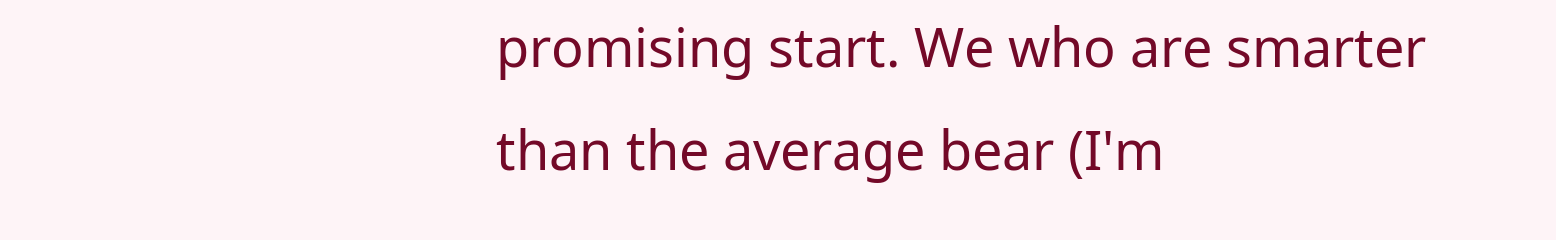promising start. We who are smarter than the average bear (I'm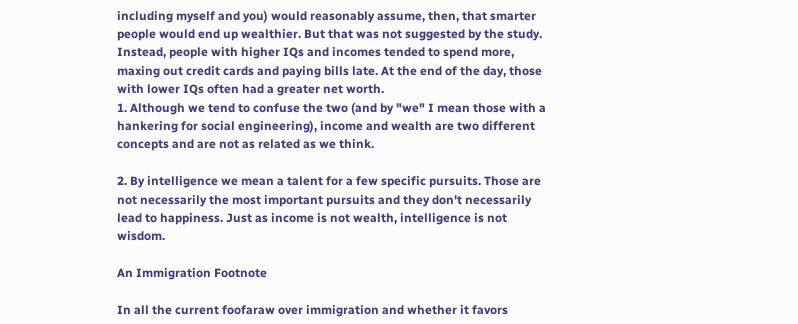including myself and you) would reasonably assume, then, that smarter people would end up wealthier. But that was not suggested by the study. Instead, people with higher IQs and incomes tended to spend more, maxing out credit cards and paying bills late. At the end of the day, those with lower IQs often had a greater net worth.
1. Although we tend to confuse the two (and by "we" I mean those with a hankering for social engineering), income and wealth are two different concepts and are not as related as we think.

2. By intelligence we mean a talent for a few specific pursuits. Those are not necessarily the most important pursuits and they don't necessarily lead to happiness. Just as income is not wealth, intelligence is not wisdom.

An Immigration Footnote

In all the current foofaraw over immigration and whether it favors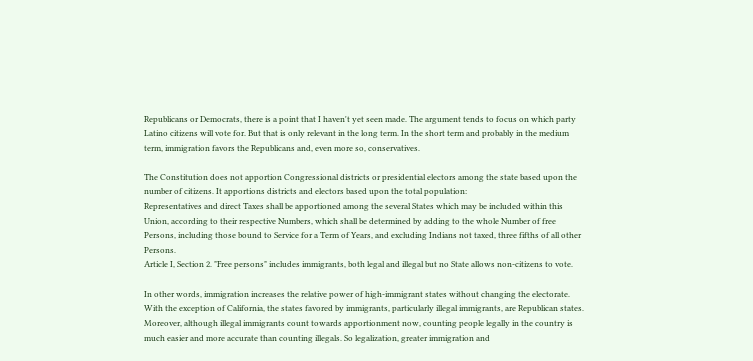Republicans or Democrats, there is a point that I haven't yet seen made. The argument tends to focus on which party Latino citizens will vote for. But that is only relevant in the long term. In the short term and probably in the medium term, immigration favors the Republicans and, even more so, conservatives.

The Constitution does not apportion Congressional districts or presidential electors among the state based upon the number of citizens. It apportions districts and electors based upon the total population:
Representatives and direct Taxes shall be apportioned among the several States which may be included within this Union, according to their respective Numbers, which shall be determined by adding to the whole Number of free Persons, including those bound to Service for a Term of Years, and excluding Indians not taxed, three fifths of all other Persons.
Article I, Section 2. "Free persons" includes immigrants, both legal and illegal but no State allows non-citizens to vote.

In other words, immigration increases the relative power of high-immigrant states without changing the electorate. With the exception of California, the states favored by immigrants, particularly illegal immigrants, are Republican states. Moreover, although illegal immigrants count towards apportionment now, counting people legally in the country is much easier and more accurate than counting illegals. So legalization, greater immigration and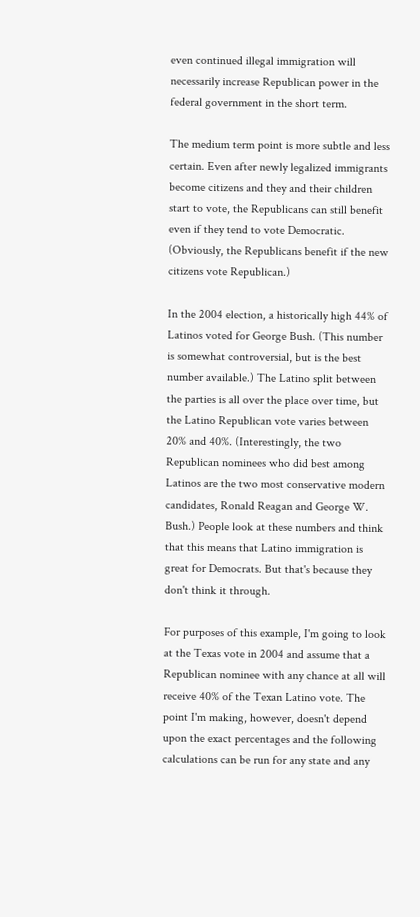even continued illegal immigration will necessarily increase Republican power in the federal government in the short term.

The medium term point is more subtle and less certain. Even after newly legalized immigrants become citizens and they and their children start to vote, the Republicans can still benefit even if they tend to vote Democratic. (Obviously, the Republicans benefit if the new citizens vote Republican.)

In the 2004 election, a historically high 44% of Latinos voted for George Bush. (This number is somewhat controversial, but is the best number available.) The Latino split between the parties is all over the place over time, but the Latino Republican vote varies between 20% and 40%. (Interestingly, the two Republican nominees who did best among Latinos are the two most conservative modern candidates, Ronald Reagan and George W. Bush.) People look at these numbers and think that this means that Latino immigration is great for Democrats. But that's because they don't think it through.

For purposes of this example, I'm going to look at the Texas vote in 2004 and assume that a Republican nominee with any chance at all will receive 40% of the Texan Latino vote. The point I'm making, however, doesn't depend upon the exact percentages and the following calculations can be run for any state and any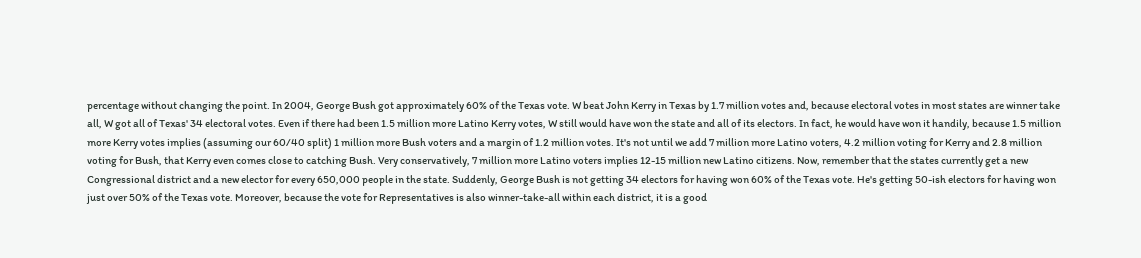percentage without changing the point. In 2004, George Bush got approximately 60% of the Texas vote. W beat John Kerry in Texas by 1.7 million votes and, because electoral votes in most states are winner take all, W got all of Texas' 34 electoral votes. Even if there had been 1.5 million more Latino Kerry votes, W still would have won the state and all of its electors. In fact, he would have won it handily, because 1.5 million more Kerry votes implies (assuming our 60/40 split) 1 million more Bush voters and a margin of 1.2 million votes. It's not until we add 7 million more Latino voters, 4.2 million voting for Kerry and 2.8 million voting for Bush, that Kerry even comes close to catching Bush. Very conservatively, 7 million more Latino voters implies 12-15 million new Latino citizens. Now, remember that the states currently get a new Congressional district and a new elector for every 650,000 people in the state. Suddenly, George Bush is not getting 34 electors for having won 60% of the Texas vote. He's getting 50-ish electors for having won just over 50% of the Texas vote. Moreover, because the vote for Representatives is also winner-take-all within each district, it is a good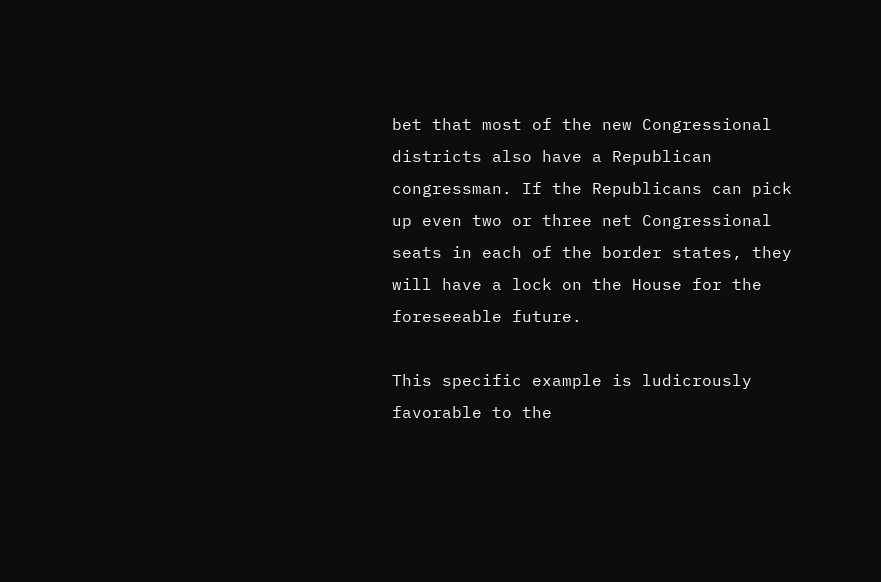bet that most of the new Congressional districts also have a Republican congressman. If the Republicans can pick up even two or three net Congressional seats in each of the border states, they will have a lock on the House for the foreseeable future.

This specific example is ludicrously favorable to the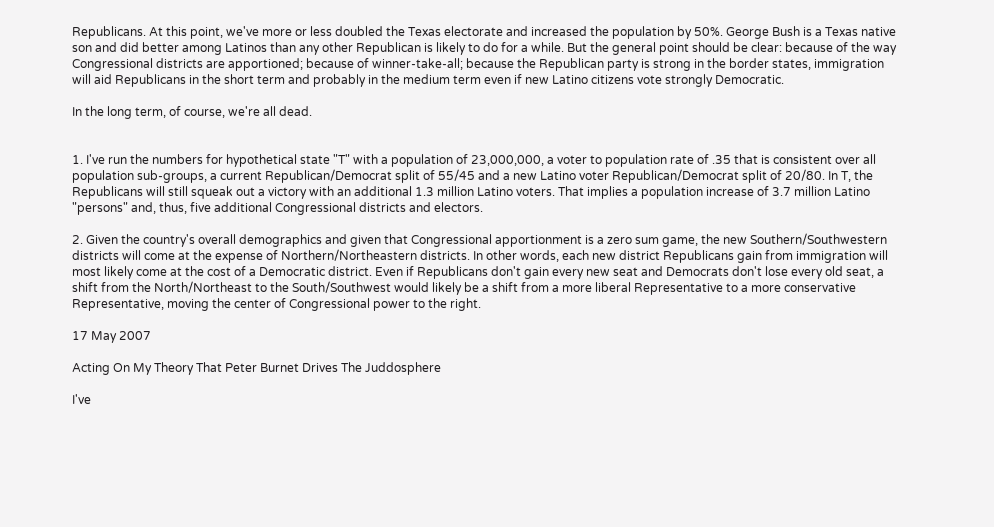Republicans. At this point, we've more or less doubled the Texas electorate and increased the population by 50%. George Bush is a Texas native son and did better among Latinos than any other Republican is likely to do for a while. But the general point should be clear: because of the way Congressional districts are apportioned; because of winner-take-all; because the Republican party is strong in the border states, immigration will aid Republicans in the short term and probably in the medium term even if new Latino citizens vote strongly Democratic.

In the long term, of course, we're all dead.


1. I've run the numbers for hypothetical state "T" with a population of 23,000,000, a voter to population rate of .35 that is consistent over all population sub-groups, a current Republican/Democrat split of 55/45 and a new Latino voter Republican/Democrat split of 20/80. In T, the Republicans will still squeak out a victory with an additional 1.3 million Latino voters. That implies a population increase of 3.7 million Latino "persons" and, thus, five additional Congressional districts and electors.

2. Given the country's overall demographics and given that Congressional apportionment is a zero sum game, the new Southern/Southwestern districts will come at the expense of Northern/Northeastern districts. In other words, each new district Republicans gain from immigration will most likely come at the cost of a Democratic district. Even if Republicans don't gain every new seat and Democrats don't lose every old seat, a shift from the North/Northeast to the South/Southwest would likely be a shift from a more liberal Representative to a more conservative Representative, moving the center of Congressional power to the right.

17 May 2007

Acting On My Theory That Peter Burnet Drives The Juddosphere

I've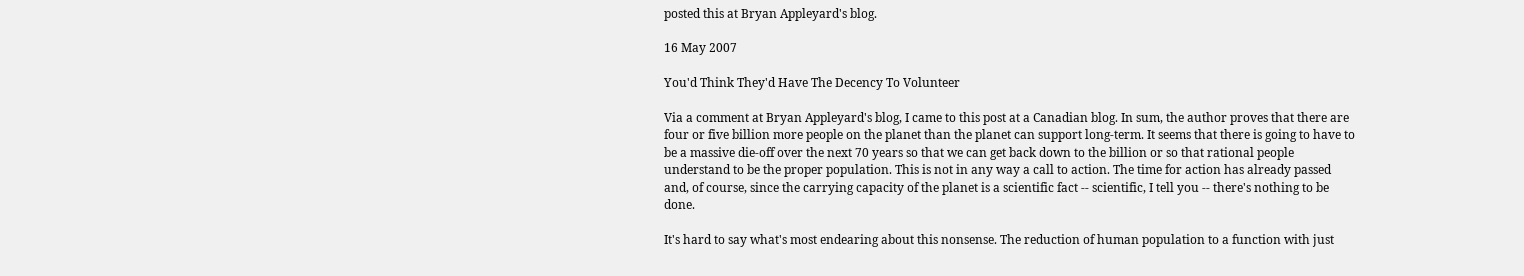posted this at Bryan Appleyard's blog.

16 May 2007

You'd Think They'd Have The Decency To Volunteer

Via a comment at Bryan Appleyard's blog, I came to this post at a Canadian blog. In sum, the author proves that there are four or five billion more people on the planet than the planet can support long-term. It seems that there is going to have to be a massive die-off over the next 70 years so that we can get back down to the billion or so that rational people understand to be the proper population. This is not in any way a call to action. The time for action has already passed and, of course, since the carrying capacity of the planet is a scientific fact -- scientific, I tell you -- there's nothing to be done.

It's hard to say what's most endearing about this nonsense. The reduction of human population to a function with just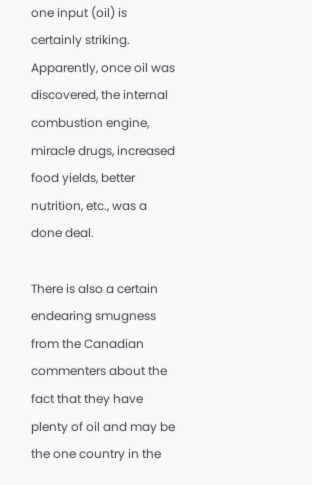one input (oil) is certainly striking. Apparently, once oil was discovered, the internal combustion engine, miracle drugs, increased food yields, better nutrition, etc., was a done deal.

There is also a certain endearing smugness from the Canadian commenters about the fact that they have plenty of oil and may be the one country in the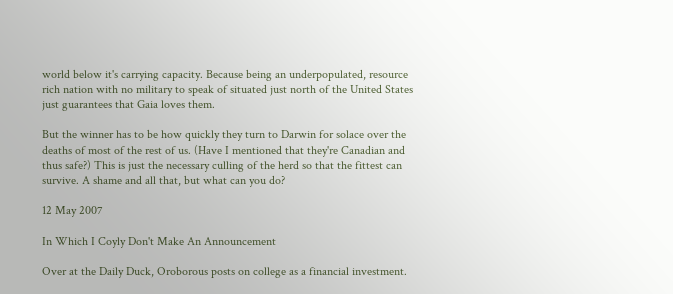world below it's carrying capacity. Because being an underpopulated, resource rich nation with no military to speak of situated just north of the United States just guarantees that Gaia loves them.

But the winner has to be how quickly they turn to Darwin for solace over the deaths of most of the rest of us. (Have I mentioned that they're Canadian and thus safe?) This is just the necessary culling of the herd so that the fittest can survive. A shame and all that, but what can you do?

12 May 2007

In Which I Coyly Don't Make An Announcement

Over at the Daily Duck, Oroborous posts on college as a financial investment.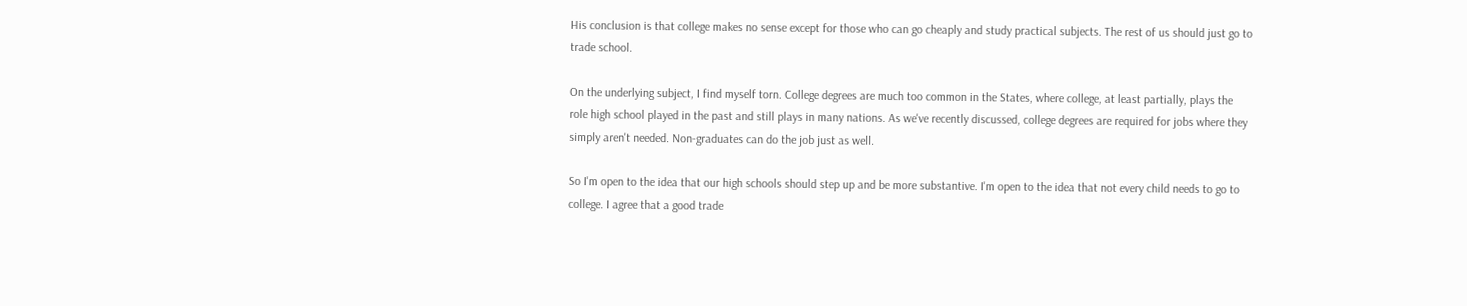His conclusion is that college makes no sense except for those who can go cheaply and study practical subjects. The rest of us should just go to trade school.

On the underlying subject, I find myself torn. College degrees are much too common in the States, where college, at least partially, plays the role high school played in the past and still plays in many nations. As we've recently discussed, college degrees are required for jobs where they simply aren't needed. Non-graduates can do the job just as well.

So I'm open to the idea that our high schools should step up and be more substantive. I'm open to the idea that not every child needs to go to college. I agree that a good trade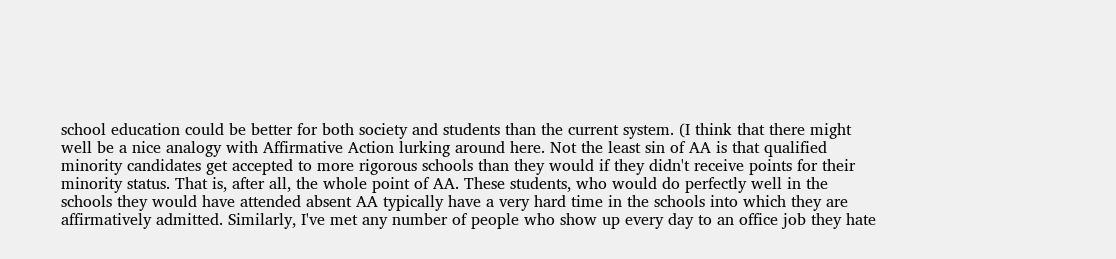school education could be better for both society and students than the current system. (I think that there might well be a nice analogy with Affirmative Action lurking around here. Not the least sin of AA is that qualified minority candidates get accepted to more rigorous schools than they would if they didn't receive points for their minority status. That is, after all, the whole point of AA. These students, who would do perfectly well in the schools they would have attended absent AA typically have a very hard time in the schools into which they are affirmatively admitted. Similarly, I've met any number of people who show up every day to an office job they hate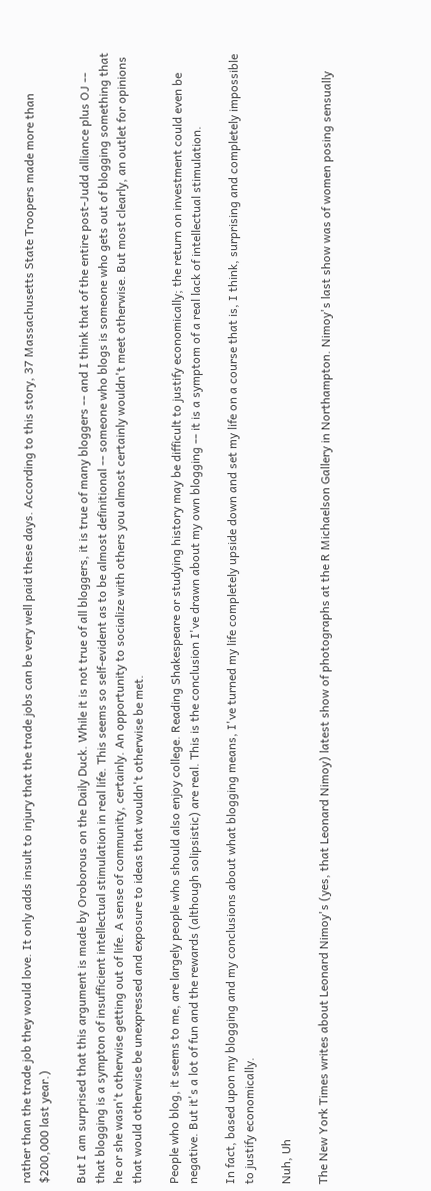rather than the trade job they would love. It only adds insult to injury that the trade jobs can be very well paid these days. According to this story, 37 Massachusetts State Troopers made more than $200,000 last year.)

But I am surprised that this argument is made by Oroborous on the Daily Duck. While it is not true of all bloggers, it is true of many bloggers -- and I think that of the entire post-Judd alliance plus OJ -- that blogging is a sympton of insufficient intellectual stimulation in real life. This seems so self-evident as to be almost definitional -- someone who blogs is someone who gets out of blogging something that he or she wasn't otherwise getting out of life. A sense of community, certainly. An opportunity to socialize with others you almost certainly wouldn't meet otherwise. But most clearly, an outlet for opinions that would otherwise be unexpressed and exposure to ideas that wouldn't otherwise be met.

People who blog, it seems to me, are largely people who should also enjoy college. Reading Shakespeare or studying history may be difficult to justify economically; the return on investment could even be negative. But it's a lot of fun and the rewards (although solipsistic) are real. This is the conclusion I've drawn about my own blogging -- it is a symptom of a real lack of intellectual stimulation.

In fact, based upon my blogging and my conclusions about what blogging means, I've turned my life completely upside down and set my life on a course that is, I think, surprising and completely impossible to justify economically.

Nuh, Uh

The New York Times writes about Leonard Nimoy's (yes, that Leonard Nimoy) latest show of photographs at the R Michaelson Gallery in Northampton. Nimoy's last show was of women posing sensually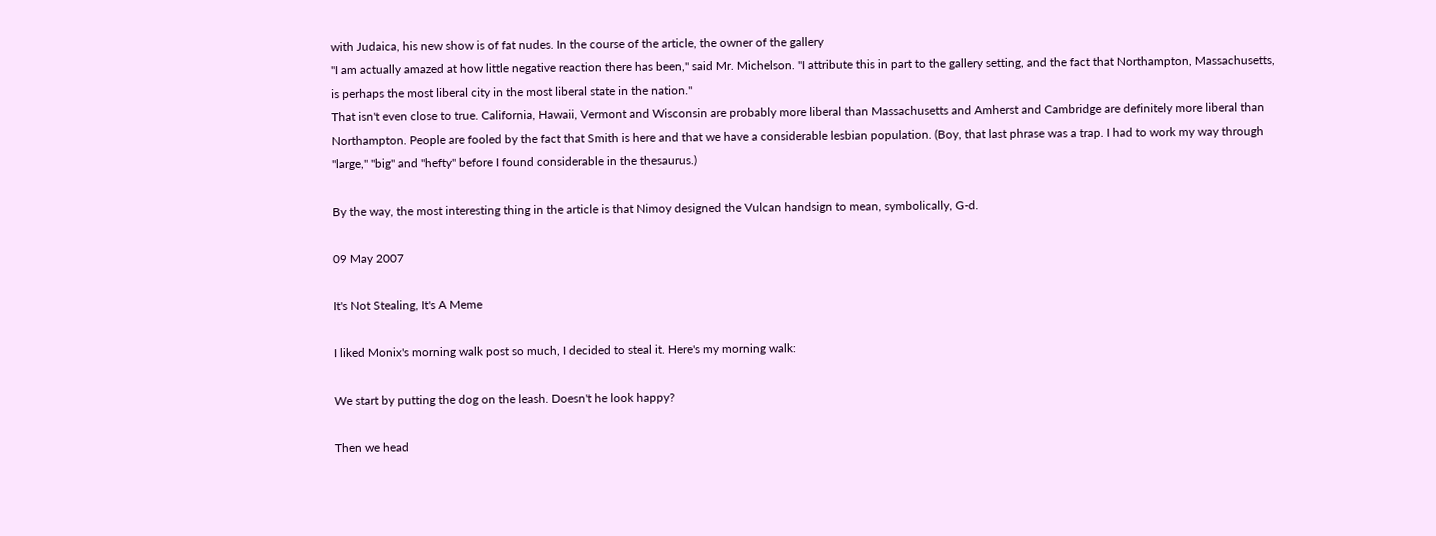with Judaica, his new show is of fat nudes. In the course of the article, the owner of the gallery
"I am actually amazed at how little negative reaction there has been," said Mr. Michelson. "I attribute this in part to the gallery setting, and the fact that Northampton, Massachusetts, is perhaps the most liberal city in the most liberal state in the nation."
That isn't even close to true. California, Hawaii, Vermont and Wisconsin are probably more liberal than Massachusetts and Amherst and Cambridge are definitely more liberal than Northampton. People are fooled by the fact that Smith is here and that we have a considerable lesbian population. (Boy, that last phrase was a trap. I had to work my way through "large," "big" and "hefty" before I found considerable in the thesaurus.)

By the way, the most interesting thing in the article is that Nimoy designed the Vulcan handsign to mean, symbolically, G-d.

09 May 2007

It's Not Stealing, It's A Meme

I liked Monix's morning walk post so much, I decided to steal it. Here's my morning walk:

We start by putting the dog on the leash. Doesn't he look happy?

Then we head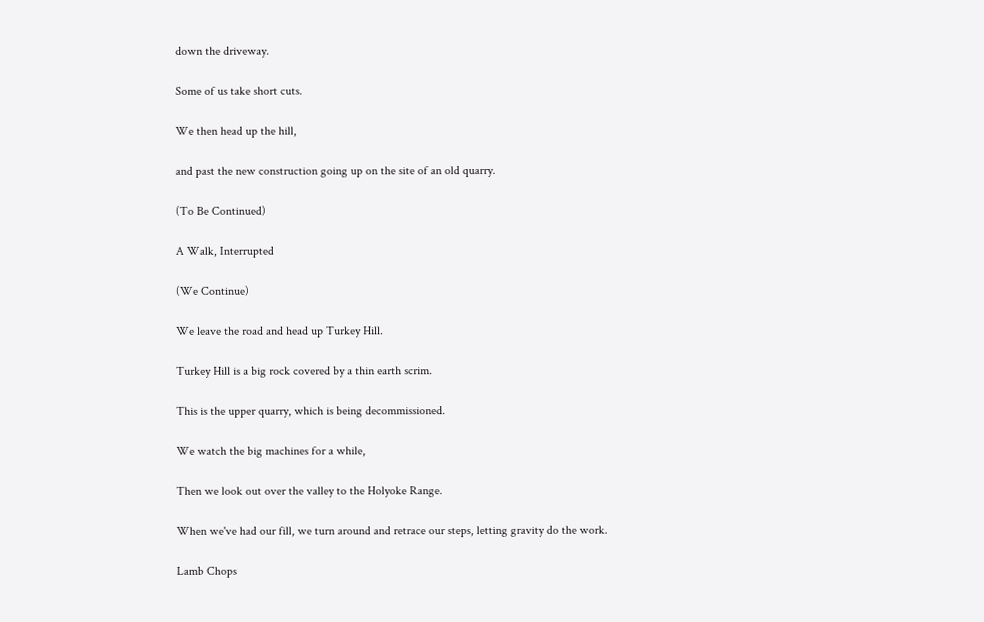down the driveway.

Some of us take short cuts.

We then head up the hill,

and past the new construction going up on the site of an old quarry.

(To Be Continued)

A Walk, Interrupted

(We Continue)

We leave the road and head up Turkey Hill.

Turkey Hill is a big rock covered by a thin earth scrim.

This is the upper quarry, which is being decommissioned.

We watch the big machines for a while,

Then we look out over the valley to the Holyoke Range.

When we've had our fill, we turn around and retrace our steps, letting gravity do the work.

Lamb Chops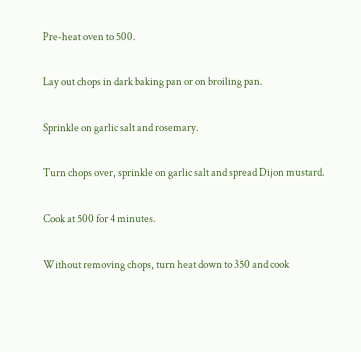Pre-heat oven to 500.

Lay out chops in dark baking pan or on broiling pan.

Sprinkle on garlic salt and rosemary.

Turn chops over, sprinkle on garlic salt and spread Dijon mustard.

Cook at 500 for 4 minutes.

Without removing chops, turn heat down to 350 and cook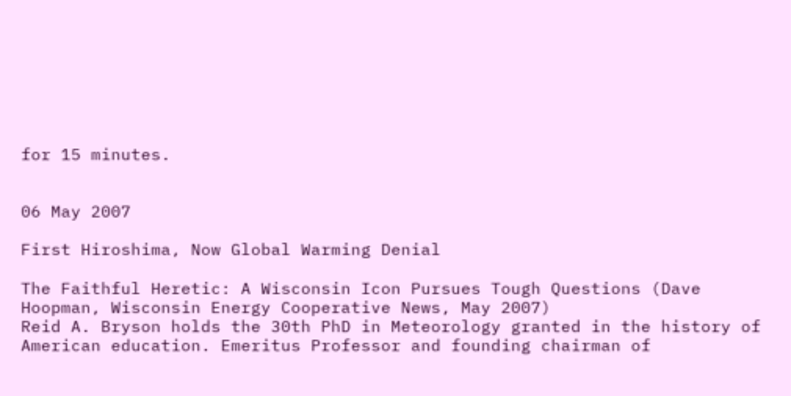for 15 minutes.


06 May 2007

First Hiroshima, Now Global Warming Denial

The Faithful Heretic: A Wisconsin Icon Pursues Tough Questions (Dave Hoopman, Wisconsin Energy Cooperative News, May 2007)
Reid A. Bryson holds the 30th PhD in Meteorology granted in the history of American education. Emeritus Professor and founding chairman of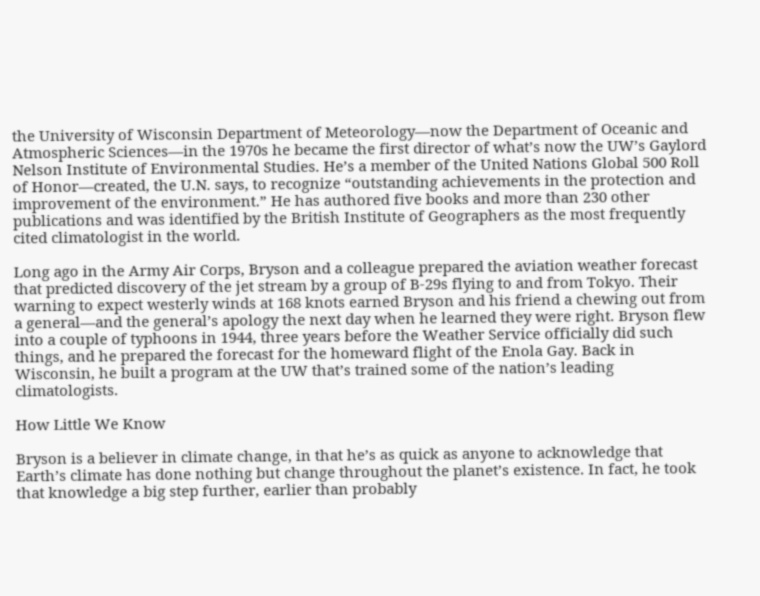the University of Wisconsin Department of Meteorology—now the Department of Oceanic and Atmospheric Sciences—in the 1970s he became the first director of what’s now the UW’s Gaylord Nelson Institute of Environmental Studies. He’s a member of the United Nations Global 500 Roll of Honor—created, the U.N. says, to recognize “outstanding achievements in the protection and improvement of the environment.” He has authored five books and more than 230 other publications and was identified by the British Institute of Geographers as the most frequently cited climatologist in the world.

Long ago in the Army Air Corps, Bryson and a colleague prepared the aviation weather forecast that predicted discovery of the jet stream by a group of B-29s flying to and from Tokyo. Their warning to expect westerly winds at 168 knots earned Bryson and his friend a chewing out from a general—and the general’s apology the next day when he learned they were right. Bryson flew into a couple of typhoons in 1944, three years before the Weather Service officially did such things, and he prepared the forecast for the homeward flight of the Enola Gay. Back in Wisconsin, he built a program at the UW that’s trained some of the nation’s leading climatologists.

How Little We Know

Bryson is a believer in climate change, in that he’s as quick as anyone to acknowledge that Earth’s climate has done nothing but change throughout the planet’s existence. In fact, he took that knowledge a big step further, earlier than probably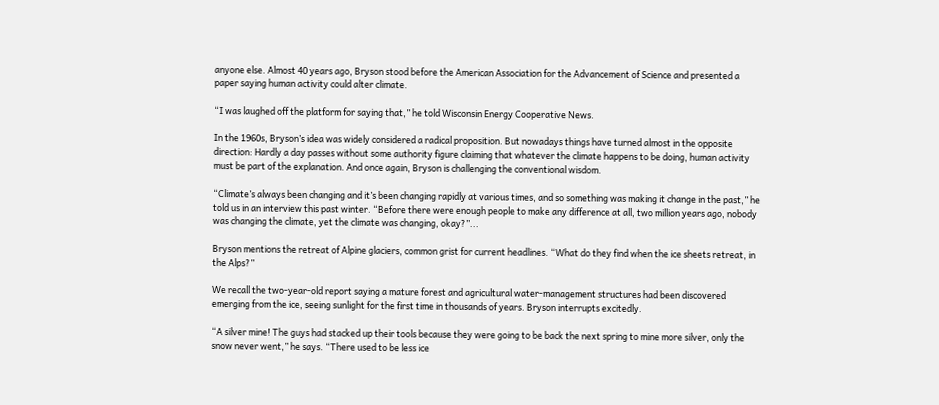anyone else. Almost 40 years ago, Bryson stood before the American Association for the Advancement of Science and presented a paper saying human activity could alter climate.

“I was laughed off the platform for saying that,” he told Wisconsin Energy Cooperative News.

In the 1960s, Bryson’s idea was widely considered a radical proposition. But nowadays things have turned almost in the opposite direction: Hardly a day passes without some authority figure claiming that whatever the climate happens to be doing, human activity must be part of the explanation. And once again, Bryson is challenging the conventional wisdom.

“Climate’s always been changing and it’s been changing rapidly at various times, and so something was making it change in the past,” he told us in an interview this past winter. “Before there were enough people to make any difference at all, two million years ago, nobody was changing the climate, yet the climate was changing, okay?”...

Bryson mentions the retreat of Alpine glaciers, common grist for current headlines. “What do they find when the ice sheets retreat, in the Alps?”

We recall the two-year-old report saying a mature forest and agricultural water-management structures had been discovered emerging from the ice, seeing sunlight for the first time in thousands of years. Bryson interrupts excitedly.

“A silver mine! The guys had stacked up their tools because they were going to be back the next spring to mine more silver, only the snow never went,” he says. “There used to be less ice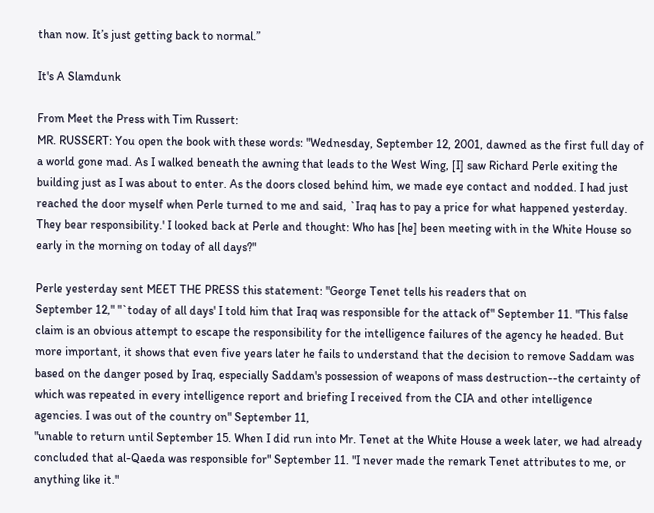than now. It’s just getting back to normal.”

It's A Slamdunk

From Meet the Press with Tim Russert:
MR. RUSSERT: You open the book with these words: "Wednesday, September 12, 2001, dawned as the first full day of a world gone mad. As I walked beneath the awning that leads to the West Wing, [I] saw Richard Perle exiting the building just as I was about to enter. As the doors closed behind him, we made eye contact and nodded. I had just reached the door myself when Perle turned to me and said, `Iraq has to pay a price for what happened yesterday. They bear responsibility.' I looked back at Perle and thought: Who has [he] been meeting with in the White House so early in the morning on today of all days?"

Perle yesterday sent MEET THE PRESS this statement: "George Tenet tells his readers that on
September 12," "`today of all days' I told him that Iraq was responsible for the attack of" September 11. "This false claim is an obvious attempt to escape the responsibility for the intelligence failures of the agency he headed. But more important, it shows that even five years later he fails to understand that the decision to remove Saddam was based on the danger posed by Iraq, especially Saddam's possession of weapons of mass destruction--the certainty of which was repeated in every intelligence report and briefing I received from the CIA and other intelligence agencies. I was out of the country on" September 11,
"unable to return until September 15. When I did run into Mr. Tenet at the White House a week later, we had already concluded that al-Qaeda was responsible for" September 11. "I never made the remark Tenet attributes to me, or anything like it."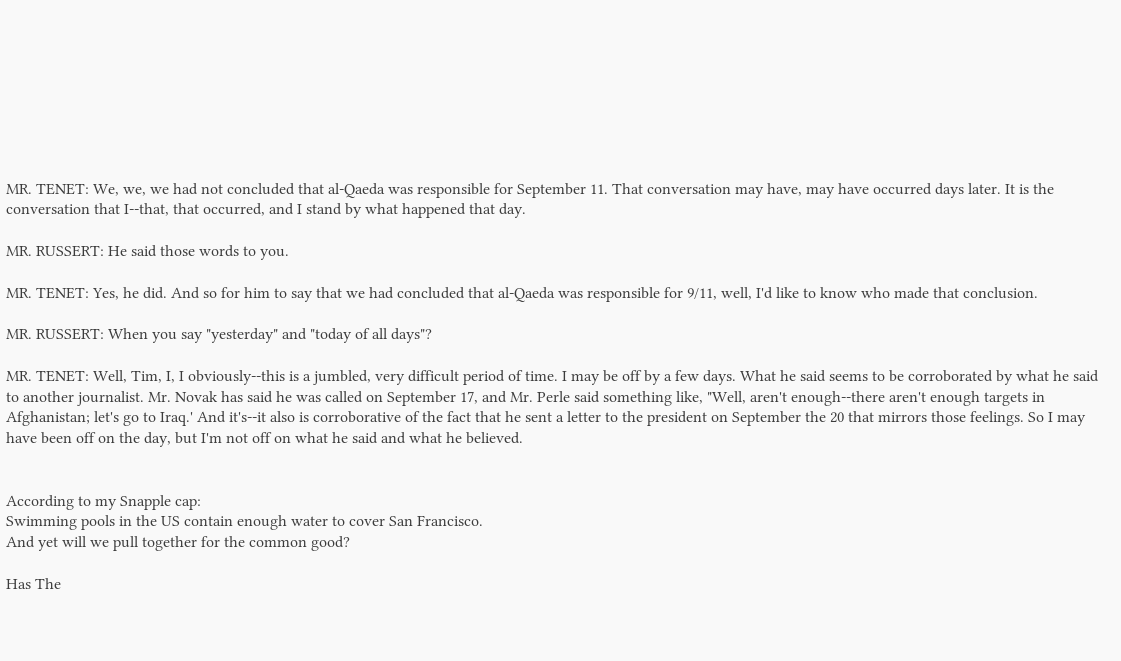MR. TENET: We, we, we had not concluded that al-Qaeda was responsible for September 11. That conversation may have, may have occurred days later. It is the conversation that I--that, that occurred, and I stand by what happened that day.

MR. RUSSERT: He said those words to you.

MR. TENET: Yes, he did. And so for him to say that we had concluded that al-Qaeda was responsible for 9/11, well, I'd like to know who made that conclusion.

MR. RUSSERT: When you say "yesterday" and "today of all days"?

MR. TENET: Well, Tim, I, I obviously--this is a jumbled, very difficult period of time. I may be off by a few days. What he said seems to be corroborated by what he said to another journalist. Mr. Novak has said he was called on September 17, and Mr. Perle said something like, "Well, aren't enough--there aren't enough targets in Afghanistan; let's go to Iraq.' And it's--it also is corroborative of the fact that he sent a letter to the president on September the 20 that mirrors those feelings. So I may have been off on the day, but I'm not off on what he said and what he believed.


According to my Snapple cap:
Swimming pools in the US contain enough water to cover San Francisco.
And yet will we pull together for the common good?

Has The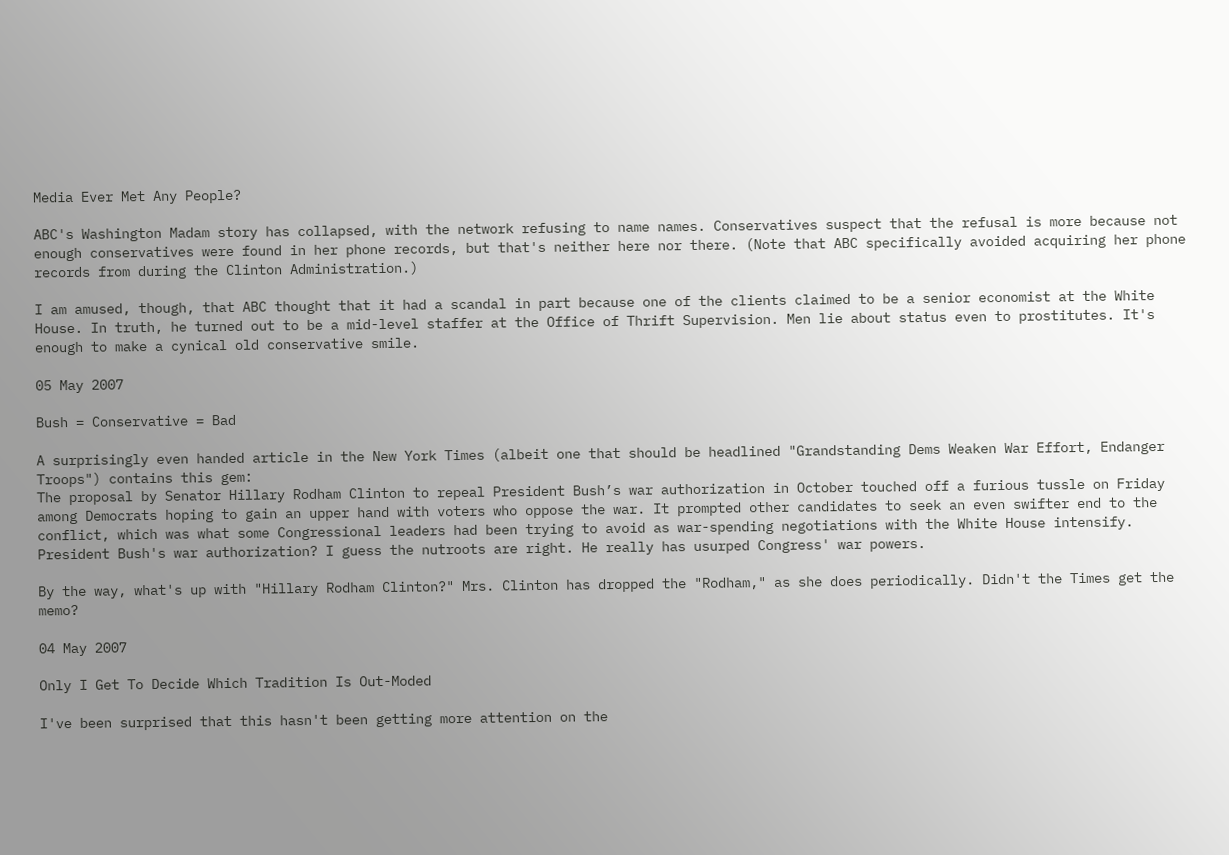Media Ever Met Any People?

ABC's Washington Madam story has collapsed, with the network refusing to name names. Conservatives suspect that the refusal is more because not enough conservatives were found in her phone records, but that's neither here nor there. (Note that ABC specifically avoided acquiring her phone records from during the Clinton Administration.)

I am amused, though, that ABC thought that it had a scandal in part because one of the clients claimed to be a senior economist at the White House. In truth, he turned out to be a mid-level staffer at the Office of Thrift Supervision. Men lie about status even to prostitutes. It's enough to make a cynical old conservative smile.

05 May 2007

Bush = Conservative = Bad

A surprisingly even handed article in the New York Times (albeit one that should be headlined "Grandstanding Dems Weaken War Effort, Endanger Troops") contains this gem:
The proposal by Senator Hillary Rodham Clinton to repeal President Bush’s war authorization in October touched off a furious tussle on Friday among Democrats hoping to gain an upper hand with voters who oppose the war. It prompted other candidates to seek an even swifter end to the conflict, which was what some Congressional leaders had been trying to avoid as war-spending negotiations with the White House intensify.
President Bush's war authorization? I guess the nutroots are right. He really has usurped Congress' war powers.

By the way, what's up with "Hillary Rodham Clinton?" Mrs. Clinton has dropped the "Rodham," as she does periodically. Didn't the Times get the memo?

04 May 2007

Only I Get To Decide Which Tradition Is Out-Moded

I've been surprised that this hasn't been getting more attention on the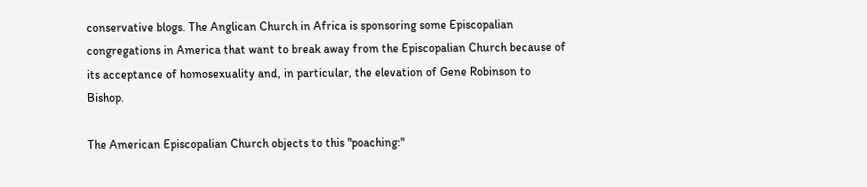conservative blogs. The Anglican Church in Africa is sponsoring some Episcopalian congregations in America that want to break away from the Episcopalian Church because of its acceptance of homosexuality and, in particular, the elevation of Gene Robinson to Bishop.

The American Episcopalian Church objects to this "poaching:"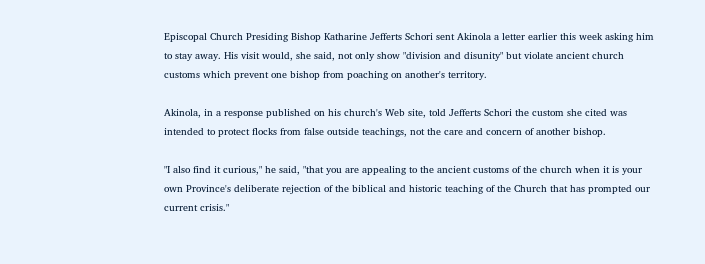Episcopal Church Presiding Bishop Katharine Jefferts Schori sent Akinola a letter earlier this week asking him to stay away. His visit would, she said, not only show "division and disunity" but violate ancient church customs which prevent one bishop from poaching on another's territory.

Akinola, in a response published on his church's Web site, told Jefferts Schori the custom she cited was intended to protect flocks from false outside teachings, not the care and concern of another bishop.

"I also find it curious," he said, "that you are appealing to the ancient customs of the church when it is your own Province's deliberate rejection of the biblical and historic teaching of the Church that has prompted our current crisis."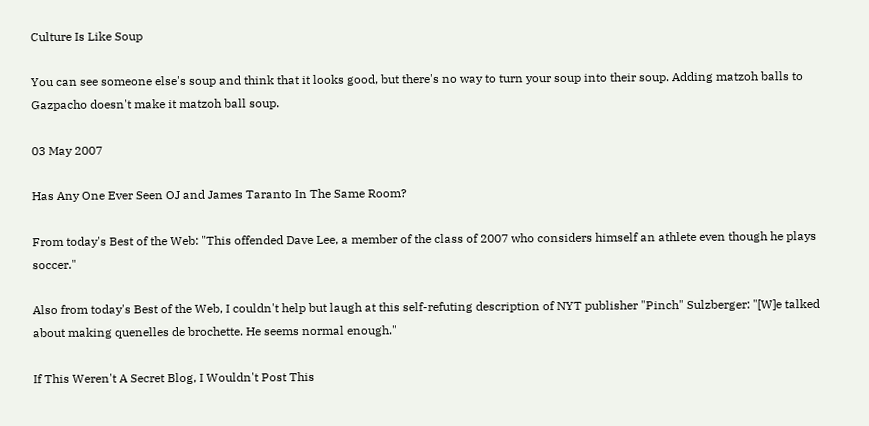Culture Is Like Soup

You can see someone else's soup and think that it looks good, but there's no way to turn your soup into their soup. Adding matzoh balls to Gazpacho doesn't make it matzoh ball soup.

03 May 2007

Has Any One Ever Seen OJ and James Taranto In The Same Room?

From today's Best of the Web: "This offended Dave Lee, a member of the class of 2007 who considers himself an athlete even though he plays soccer."

Also from today's Best of the Web, I couldn't help but laugh at this self-refuting description of NYT publisher "Pinch" Sulzberger: "[W]e talked about making quenelles de brochette. He seems normal enough."

If This Weren't A Secret Blog, I Wouldn't Post This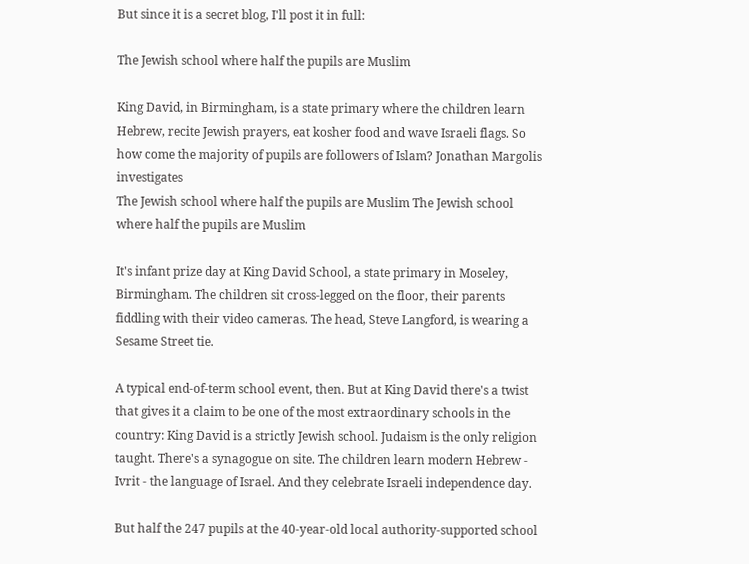But since it is a secret blog, I'll post it in full:

The Jewish school where half the pupils are Muslim

King David, in Birmingham, is a state primary where the children learn Hebrew, recite Jewish prayers, eat kosher food and wave Israeli flags. So how come the majority of pupils are followers of Islam? Jonathan Margolis investigates
The Jewish school where half the pupils are Muslim The Jewish school where half the pupils are Muslim

It's infant prize day at King David School, a state primary in Moseley, Birmingham. The children sit cross-legged on the floor, their parents fiddling with their video cameras. The head, Steve Langford, is wearing a Sesame Street tie.

A typical end-of-term school event, then. But at King David there's a twist that gives it a claim to be one of the most extraordinary schools in the country: King David is a strictly Jewish school. Judaism is the only religion taught. There's a synagogue on site. The children learn modern Hebrew - Ivrit - the language of Israel. And they celebrate Israeli independence day.

But half the 247 pupils at the 40-year-old local authority-supported school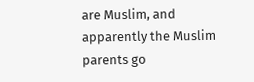are Muslim, and apparently the Muslim parents go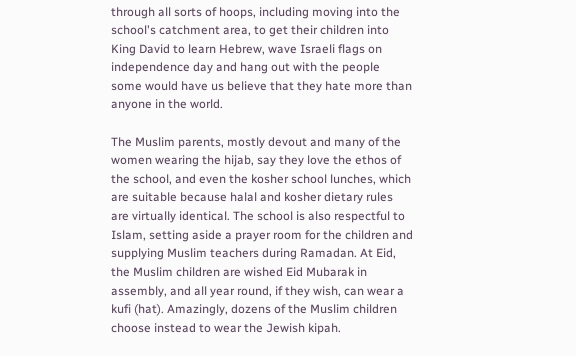through all sorts of hoops, including moving into the school's catchment area, to get their children into King David to learn Hebrew, wave Israeli flags on independence day and hang out with the people some would have us believe that they hate more than anyone in the world.

The Muslim parents, mostly devout and many of the women wearing the hijab, say they love the ethos of the school, and even the kosher school lunches, which are suitable because halal and kosher dietary rules are virtually identical. The school is also respectful to Islam, setting aside a prayer room for the children and supplying Muslim teachers during Ramadan. At Eid, the Muslim children are wished Eid Mubarak in assembly, and all year round, if they wish, can wear a kufi (hat). Amazingly, dozens of the Muslim children choose instead to wear the Jewish kipah.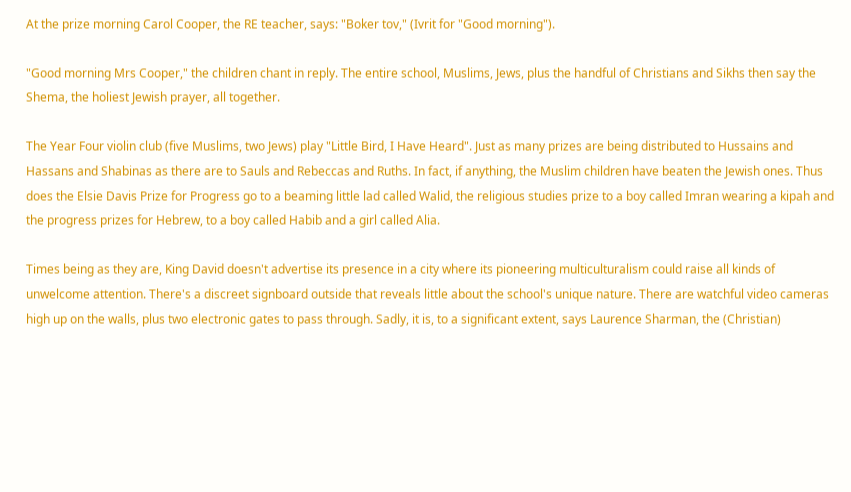At the prize morning Carol Cooper, the RE teacher, says: "Boker tov," (Ivrit for "Good morning").

"Good morning Mrs Cooper," the children chant in reply. The entire school, Muslims, Jews, plus the handful of Christians and Sikhs then say the Shema, the holiest Jewish prayer, all together.

The Year Four violin club (five Muslims, two Jews) play "Little Bird, I Have Heard". Just as many prizes are being distributed to Hussains and Hassans and Shabinas as there are to Sauls and Rebeccas and Ruths. In fact, if anything, the Muslim children have beaten the Jewish ones. Thus does the Elsie Davis Prize for Progress go to a beaming little lad called Walid, the religious studies prize to a boy called Imran wearing a kipah and the progress prizes for Hebrew, to a boy called Habib and a girl called Alia.

Times being as they are, King David doesn't advertise its presence in a city where its pioneering multiculturalism could raise all kinds of unwelcome attention. There's a discreet signboard outside that reveals little about the school's unique nature. There are watchful video cameras high up on the walls, plus two electronic gates to pass through. Sadly, it is, to a significant extent, says Laurence Sharman, the (Christian)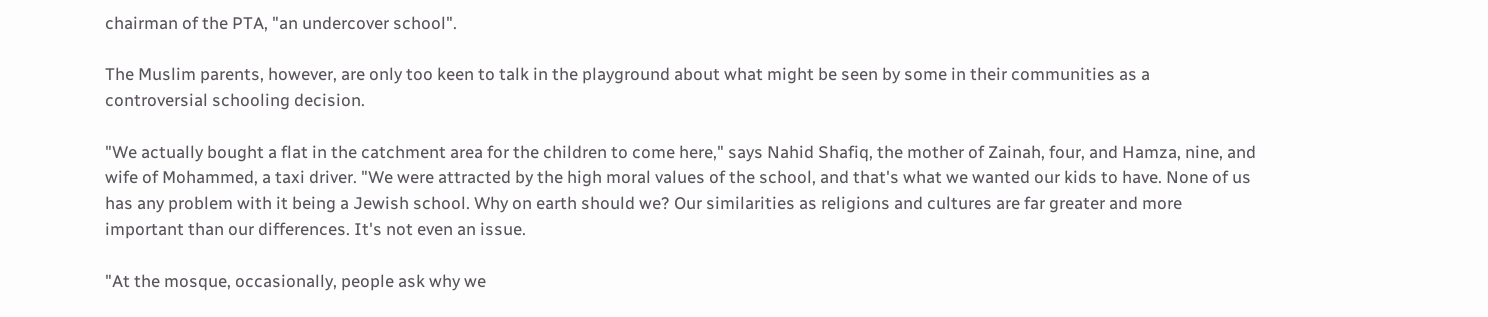chairman of the PTA, "an undercover school".

The Muslim parents, however, are only too keen to talk in the playground about what might be seen by some in their communities as a controversial schooling decision.

"We actually bought a flat in the catchment area for the children to come here," says Nahid Shafiq, the mother of Zainah, four, and Hamza, nine, and wife of Mohammed, a taxi driver. "We were attracted by the high moral values of the school, and that's what we wanted our kids to have. None of us has any problem with it being a Jewish school. Why on earth should we? Our similarities as religions and cultures are far greater and more important than our differences. It's not even an issue.

"At the mosque, occasionally, people ask why we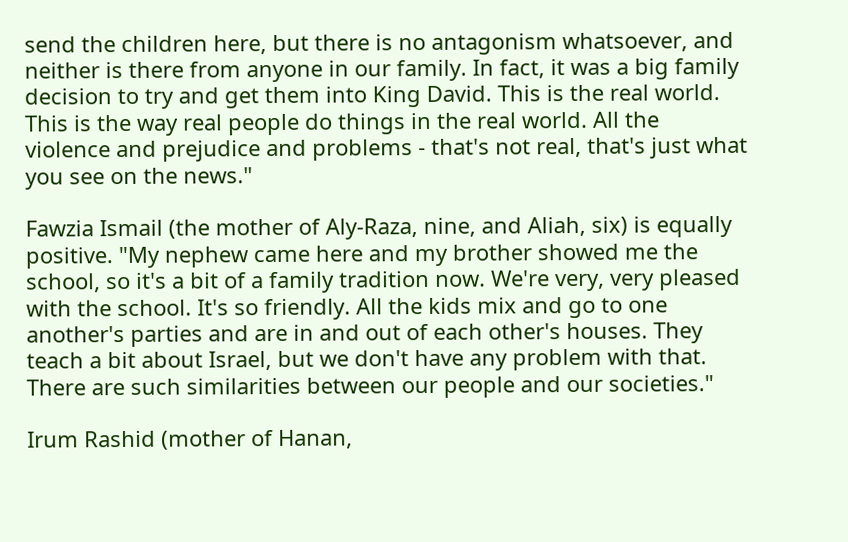send the children here, but there is no antagonism whatsoever, and neither is there from anyone in our family. In fact, it was a big family decision to try and get them into King David. This is the real world. This is the way real people do things in the real world. All the violence and prejudice and problems - that's not real, that's just what you see on the news."

Fawzia Ismail (the mother of Aly-Raza, nine, and Aliah, six) is equally positive. "My nephew came here and my brother showed me the school, so it's a bit of a family tradition now. We're very, very pleased with the school. It's so friendly. All the kids mix and go to one another's parties and are in and out of each other's houses. They teach a bit about Israel, but we don't have any problem with that. There are such similarities between our people and our societies."

Irum Rashid (mother of Hanan,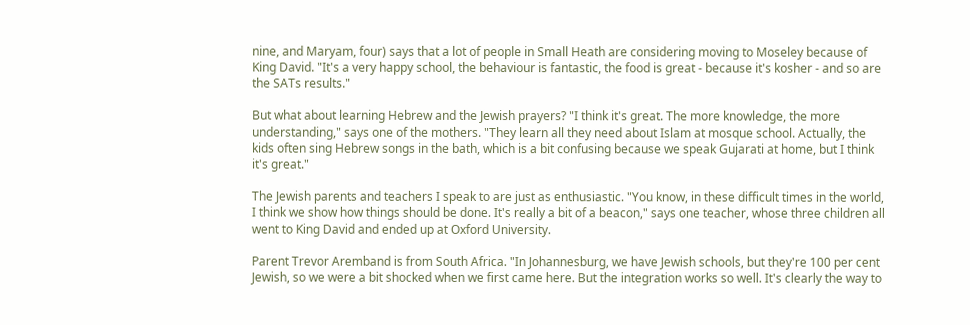nine, and Maryam, four) says that a lot of people in Small Heath are considering moving to Moseley because of King David. "It's a very happy school, the behaviour is fantastic, the food is great - because it's kosher - and so are the SATs results."

But what about learning Hebrew and the Jewish prayers? "I think it's great. The more knowledge, the more understanding," says one of the mothers. "They learn all they need about Islam at mosque school. Actually, the kids often sing Hebrew songs in the bath, which is a bit confusing because we speak Gujarati at home, but I think it's great."

The Jewish parents and teachers I speak to are just as enthusiastic. "You know, in these difficult times in the world, I think we show how things should be done. It's really a bit of a beacon," says one teacher, whose three children all went to King David and ended up at Oxford University.

Parent Trevor Aremband is from South Africa. "In Johannesburg, we have Jewish schools, but they're 100 per cent Jewish, so we were a bit shocked when we first came here. But the integration works so well. It's clearly the way to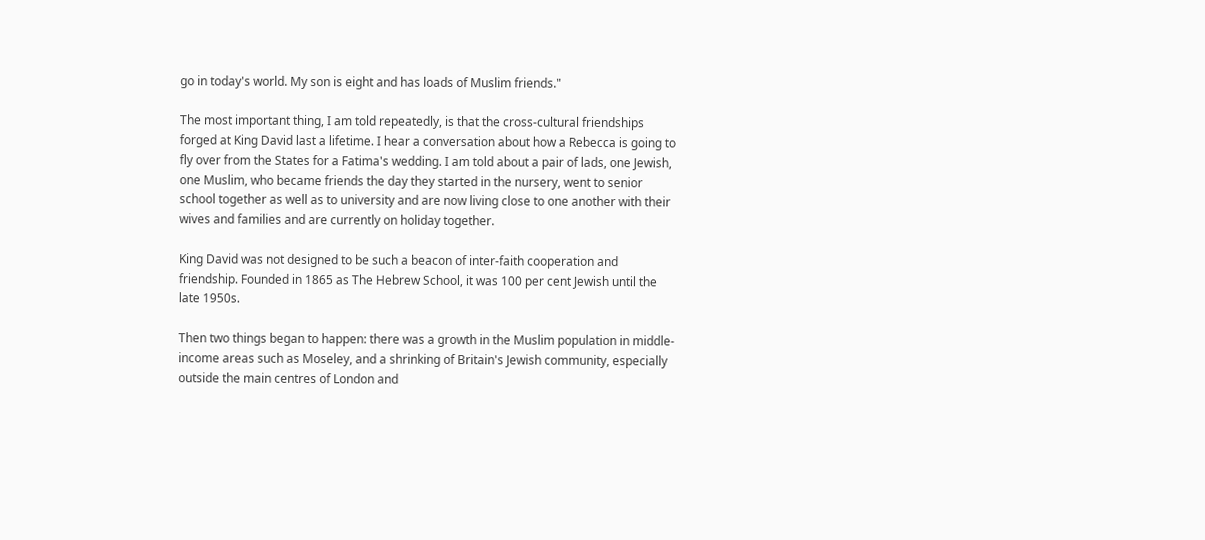go in today's world. My son is eight and has loads of Muslim friends."

The most important thing, I am told repeatedly, is that the cross-cultural friendships forged at King David last a lifetime. I hear a conversation about how a Rebecca is going to fly over from the States for a Fatima's wedding. I am told about a pair of lads, one Jewish, one Muslim, who became friends the day they started in the nursery, went to senior school together as well as to university and are now living close to one another with their wives and families and are currently on holiday together.

King David was not designed to be such a beacon of inter-faith cooperation and friendship. Founded in 1865 as The Hebrew School, it was 100 per cent Jewish until the late 1950s.

Then two things began to happen: there was a growth in the Muslim population in middle-income areas such as Moseley, and a shrinking of Britain's Jewish community, especially outside the main centres of London and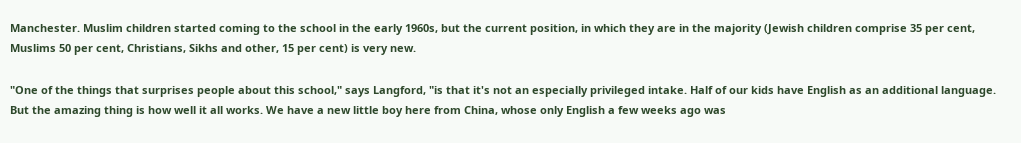Manchester. Muslim children started coming to the school in the early 1960s, but the current position, in which they are in the majority (Jewish children comprise 35 per cent, Muslims 50 per cent, Christians, Sikhs and other, 15 per cent) is very new.

"One of the things that surprises people about this school," says Langford, "is that it's not an especially privileged intake. Half of our kids have English as an additional language. But the amazing thing is how well it all works. We have a new little boy here from China, whose only English a few weeks ago was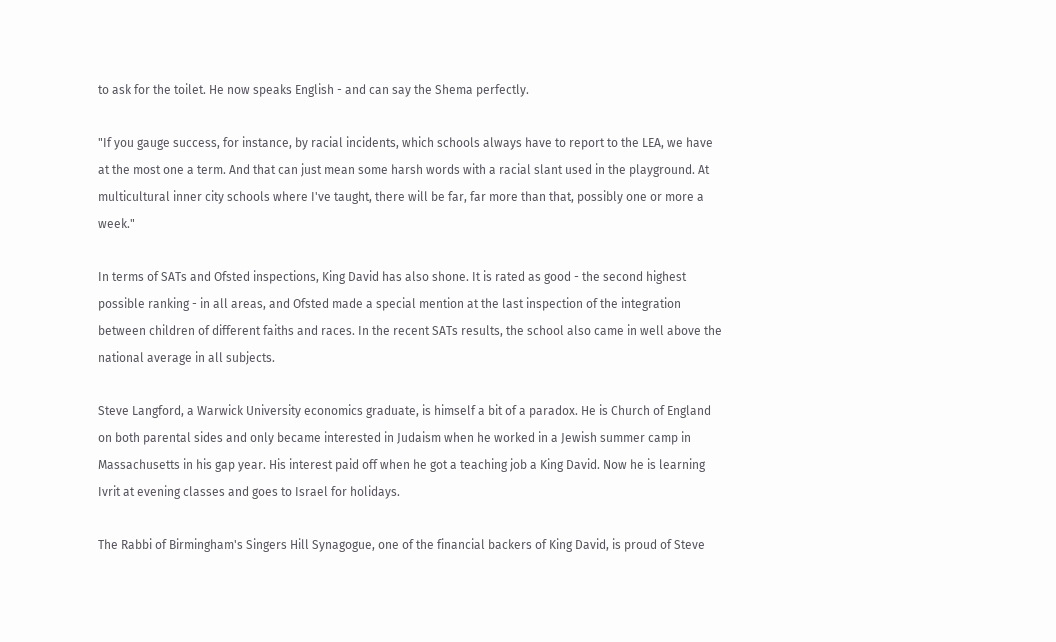to ask for the toilet. He now speaks English - and can say the Shema perfectly.

"If you gauge success, for instance, by racial incidents, which schools always have to report to the LEA, we have at the most one a term. And that can just mean some harsh words with a racial slant used in the playground. At multicultural inner city schools where I've taught, there will be far, far more than that, possibly one or more a week."

In terms of SATs and Ofsted inspections, King David has also shone. It is rated as good - the second highest possible ranking - in all areas, and Ofsted made a special mention at the last inspection of the integration between children of different faiths and races. In the recent SATs results, the school also came in well above the national average in all subjects.

Steve Langford, a Warwick University economics graduate, is himself a bit of a paradox. He is Church of England on both parental sides and only became interested in Judaism when he worked in a Jewish summer camp in Massachusetts in his gap year. His interest paid off when he got a teaching job a King David. Now he is learning Ivrit at evening classes and goes to Israel for holidays.

The Rabbi of Birmingham's Singers Hill Synagogue, one of the financial backers of King David, is proud of Steve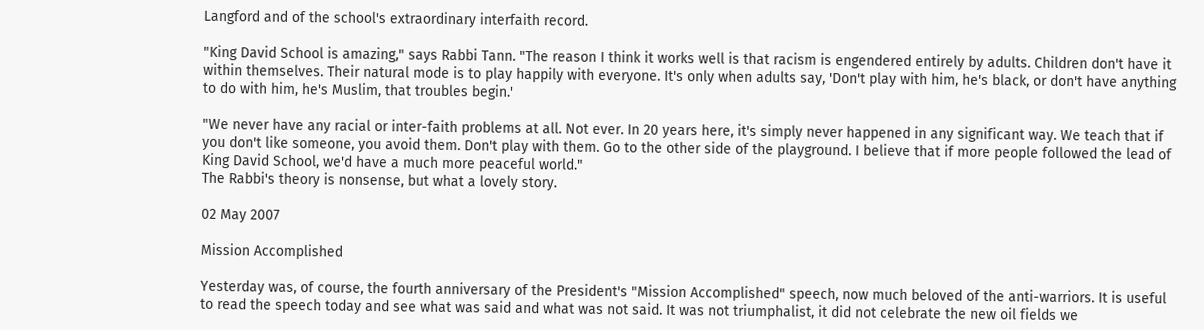Langford and of the school's extraordinary interfaith record.

"King David School is amazing," says Rabbi Tann. "The reason I think it works well is that racism is engendered entirely by adults. Children don't have it within themselves. Their natural mode is to play happily with everyone. It's only when adults say, 'Don't play with him, he's black, or don't have anything to do with him, he's Muslim, that troubles begin.'

"We never have any racial or inter-faith problems at all. Not ever. In 20 years here, it's simply never happened in any significant way. We teach that if you don't like someone, you avoid them. Don't play with them. Go to the other side of the playground. I believe that if more people followed the lead of King David School, we'd have a much more peaceful world."
The Rabbi's theory is nonsense, but what a lovely story.

02 May 2007

Mission Accomplished

Yesterday was, of course, the fourth anniversary of the President's "Mission Accomplished" speech, now much beloved of the anti-warriors. It is useful to read the speech today and see what was said and what was not said. It was not triumphalist, it did not celebrate the new oil fields we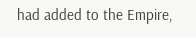had added to the Empire,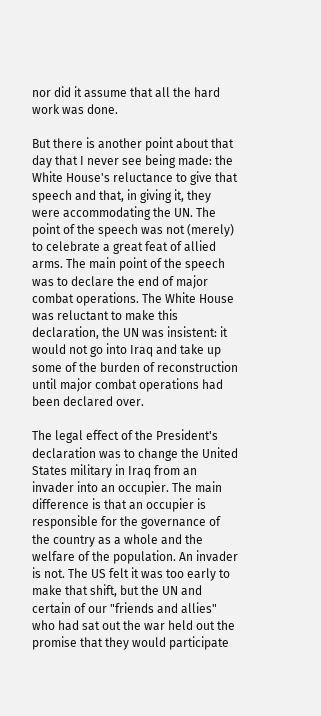nor did it assume that all the hard work was done.

But there is another point about that day that I never see being made: the White House's reluctance to give that speech and that, in giving it, they were accommodating the UN. The point of the speech was not (merely) to celebrate a great feat of allied arms. The main point of the speech was to declare the end of major combat operations. The White House was reluctant to make this declaration, the UN was insistent: it would not go into Iraq and take up some of the burden of reconstruction until major combat operations had been declared over.

The legal effect of the President's declaration was to change the United States military in Iraq from an invader into an occupier. The main difference is that an occupier is responsible for the governance of the country as a whole and the welfare of the population. An invader is not. The US felt it was too early to make that shift, but the UN and certain of our "friends and allies" who had sat out the war held out the promise that they would participate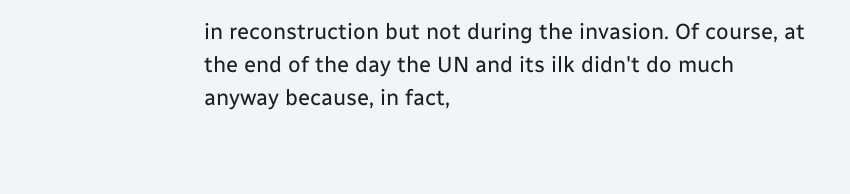in reconstruction but not during the invasion. Of course, at the end of the day the UN and its ilk didn't do much anyway because, in fact,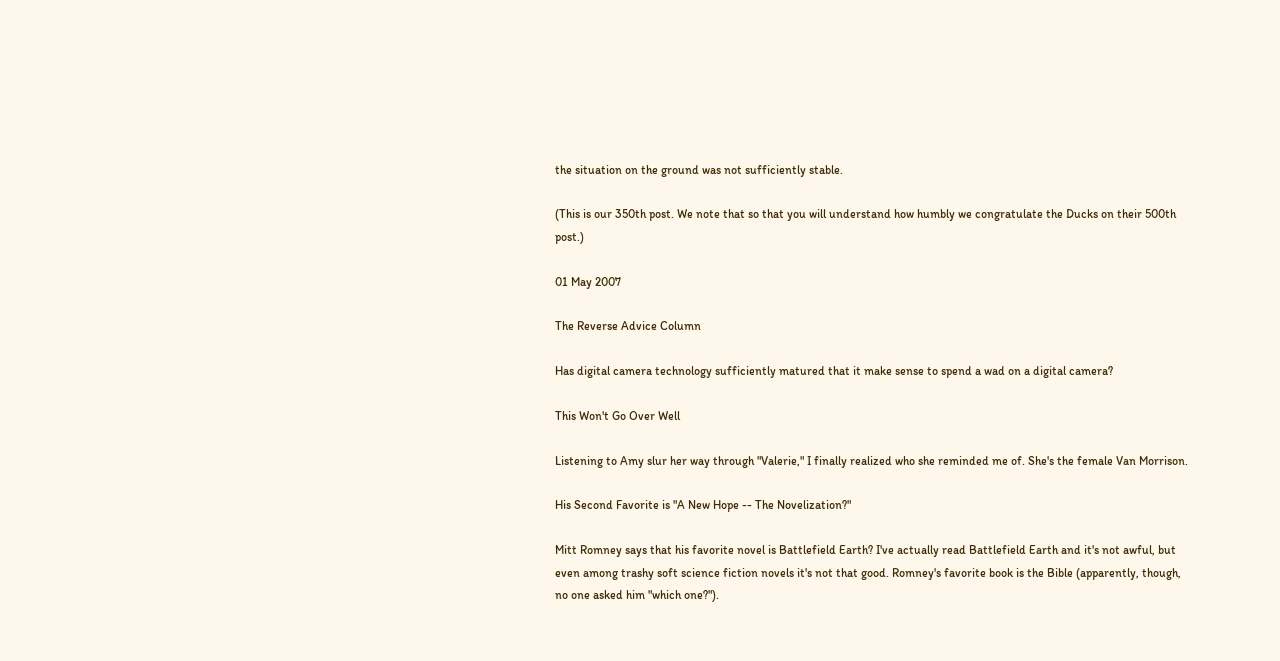the situation on the ground was not sufficiently stable.

(This is our 350th post. We note that so that you will understand how humbly we congratulate the Ducks on their 500th post.)

01 May 2007

The Reverse Advice Column

Has digital camera technology sufficiently matured that it make sense to spend a wad on a digital camera?

This Won't Go Over Well

Listening to Amy slur her way through "Valerie," I finally realized who she reminded me of. She's the female Van Morrison.

His Second Favorite is "A New Hope -- The Novelization?"

Mitt Romney says that his favorite novel is Battlefield Earth? I've actually read Battlefield Earth and it's not awful, but even among trashy soft science fiction novels it's not that good. Romney's favorite book is the Bible (apparently, though, no one asked him "which one?").